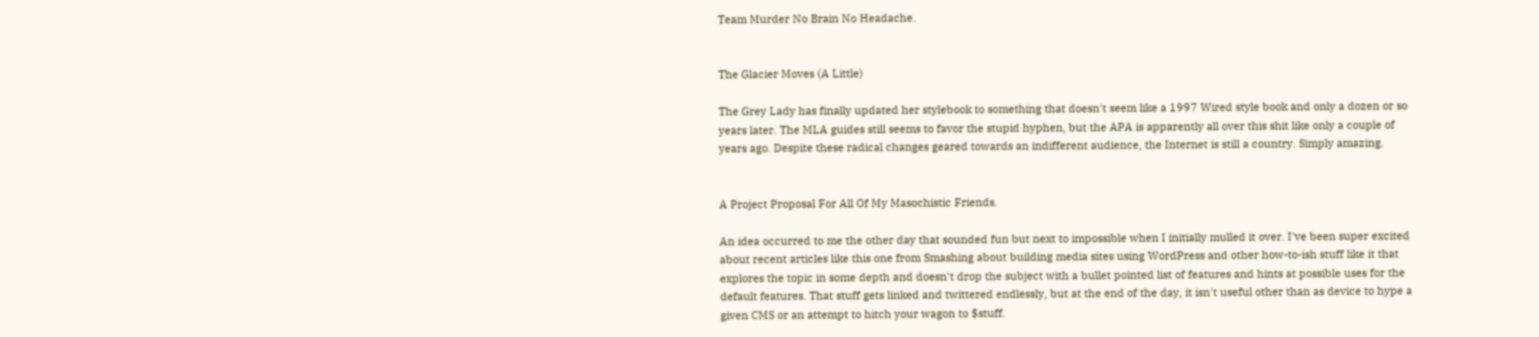Team Murder No Brain No Headache.


The Glacier Moves (A Little)

The Grey Lady has finally updated her stylebook to something that doesn't seem like a 1997 Wired style book and only a dozen or so years later. The MLA guides still seems to favor the stupid hyphen, but the APA is apparently all over this shit like only a couple of years ago. Despite these radical changes geared towards an indifferent audience, the Internet is still a country. Simply amazing.


A Project Proposal For All Of My Masochistic Friends.

An idea occurred to me the other day that sounded fun but next to impossible when I initially mulled it over. I've been super excited about recent articles like this one from Smashing about building media sites using WordPress and other how-to-ish stuff like it that explores the topic in some depth and doesn't drop the subject with a bullet pointed list of features and hints at possible uses for the default features. That stuff gets linked and twittered endlessly, but at the end of the day, it isn't useful other than as device to hype a given CMS or an attempt to hitch your wagon to $stuff.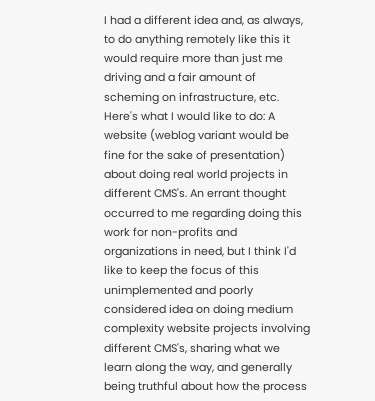I had a different idea and, as always, to do anything remotely like this it would require more than just me driving and a fair amount of scheming on infrastructure, etc. Here's what I would like to do: A website (weblog variant would be fine for the sake of presentation) about doing real world projects in different CMS's. An errant thought occurred to me regarding doing this work for non-profits and organizations in need, but I think I'd like to keep the focus of this unimplemented and poorly considered idea on doing medium complexity website projects involving different CMS's, sharing what we learn along the way, and generally being truthful about how the process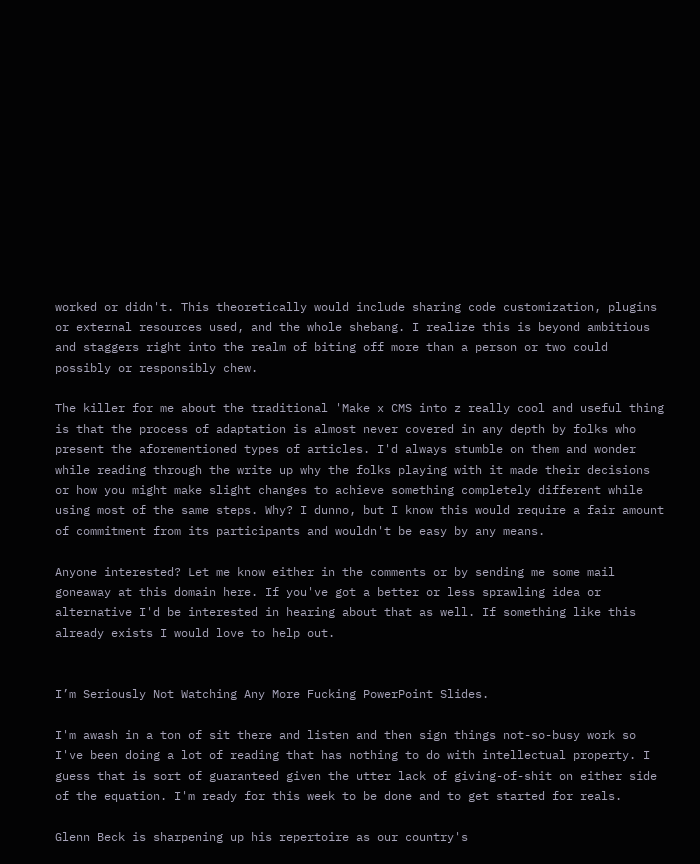worked or didn't. This theoretically would include sharing code customization, plugins or external resources used, and the whole shebang. I realize this is beyond ambitious and staggers right into the realm of biting off more than a person or two could possibly or responsibly chew.

The killer for me about the traditional 'Make x CMS into z really cool and useful thing is that the process of adaptation is almost never covered in any depth by folks who present the aforementioned types of articles. I'd always stumble on them and wonder while reading through the write up why the folks playing with it made their decisions or how you might make slight changes to achieve something completely different while using most of the same steps. Why? I dunno, but I know this would require a fair amount of commitment from its participants and wouldn't be easy by any means.

Anyone interested? Let me know either in the comments or by sending me some mail goneaway at this domain here. If you've got a better or less sprawling idea or alternative I'd be interested in hearing about that as well. If something like this already exists I would love to help out.


I’m Seriously Not Watching Any More Fucking PowerPoint Slides.

I'm awash in a ton of sit there and listen and then sign things not-so-busy work so I've been doing a lot of reading that has nothing to do with intellectual property. I guess that is sort of guaranteed given the utter lack of giving-of-shit on either side of the equation. I'm ready for this week to be done and to get started for reals.

Glenn Beck is sharpening up his repertoire as our country's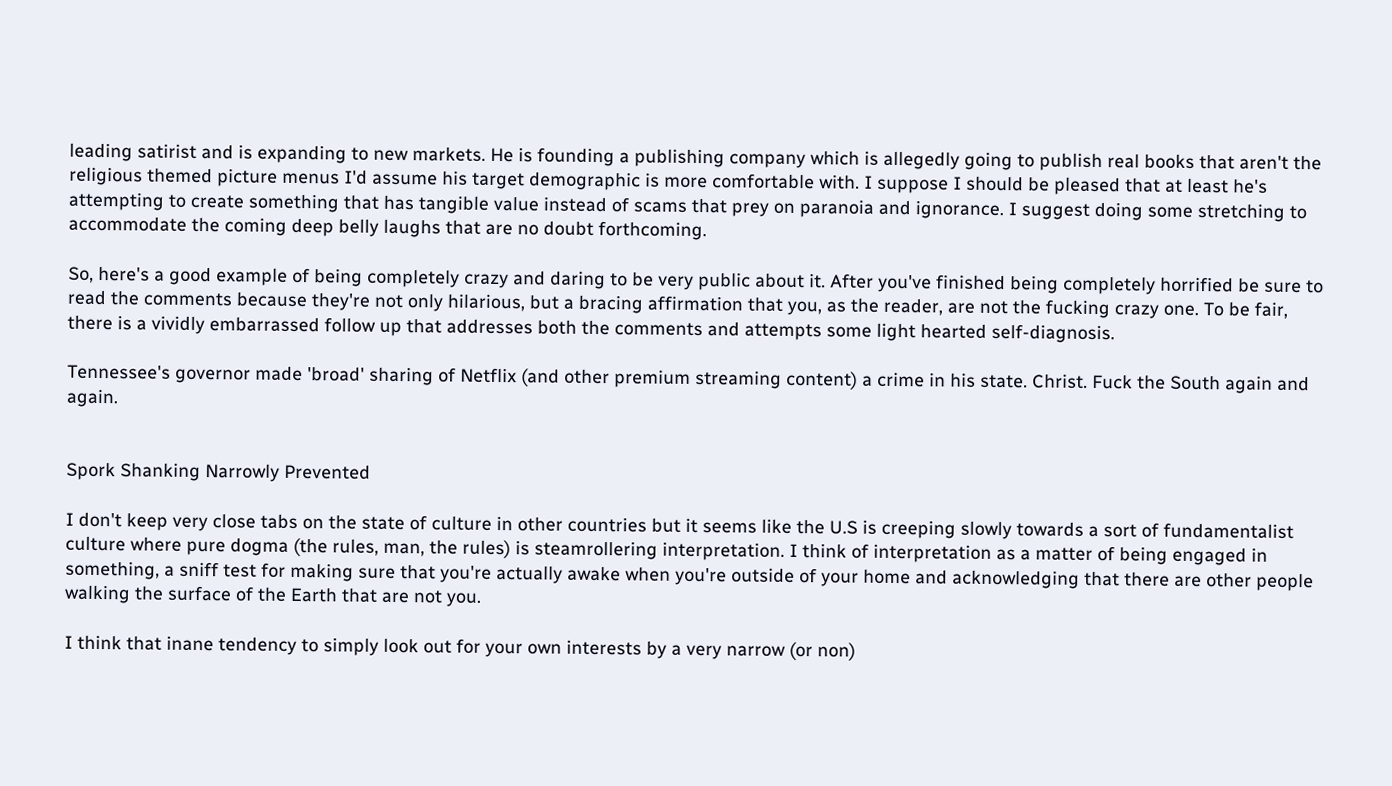leading satirist and is expanding to new markets. He is founding a publishing company which is allegedly going to publish real books that aren't the religious themed picture menus I'd assume his target demographic is more comfortable with. I suppose I should be pleased that at least he's attempting to create something that has tangible value instead of scams that prey on paranoia and ignorance. I suggest doing some stretching to accommodate the coming deep belly laughs that are no doubt forthcoming.

So, here's a good example of being completely crazy and daring to be very public about it. After you've finished being completely horrified be sure to read the comments because they're not only hilarious, but a bracing affirmation that you, as the reader, are not the fucking crazy one. To be fair, there is a vividly embarrassed follow up that addresses both the comments and attempts some light hearted self-diagnosis.

Tennessee's governor made 'broad' sharing of Netflix (and other premium streaming content) a crime in his state. Christ. Fuck the South again and again.


Spork Shanking Narrowly Prevented

I don't keep very close tabs on the state of culture in other countries but it seems like the U.S is creeping slowly towards a sort of fundamentalist culture where pure dogma (the rules, man, the rules) is steamrollering interpretation. I think of interpretation as a matter of being engaged in something, a sniff test for making sure that you're actually awake when you're outside of your home and acknowledging that there are other people walking the surface of the Earth that are not you.

I think that inane tendency to simply look out for your own interests by a very narrow (or non)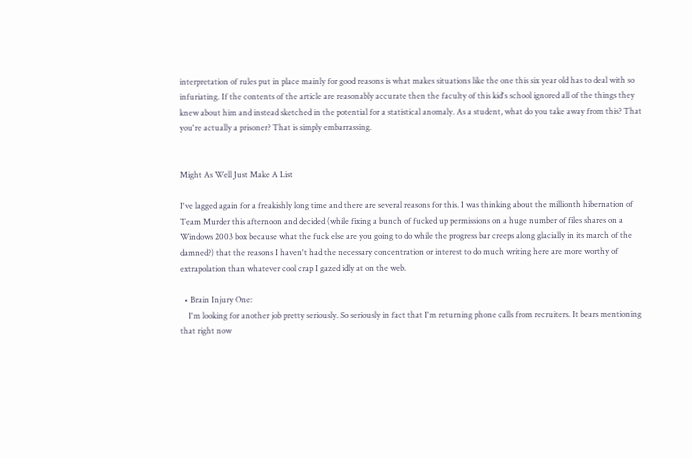interpretation of rules put in place mainly for good reasons is what makes situations like the one this six year old has to deal with so infuriating. If the contents of the article are reasonably accurate then the faculty of this kid's school ignored all of the things they knew about him and instead sketched in the potential for a statistical anomaly. As a student, what do you take away from this? That you're actually a prisoner? That is simply embarrassing.


Might As Well Just Make A List

I've lagged again for a freakishly long time and there are several reasons for this. I was thinking about the millionth hibernation of Team Murder this afternoon and decided (while fixing a bunch of fucked up permissions on a huge number of files shares on a Windows 2003 box because what the fuck else are you going to do while the progress bar creeps along glacially in its march of the damned?) that the reasons I haven't had the necessary concentration or interest to do much writing here are more worthy of extrapolation than whatever cool crap I gazed idly at on the web.

  • Brain Injury One:
    I'm looking for another job pretty seriously. So seriously in fact that I'm returning phone calls from recruiters. It bears mentioning that right now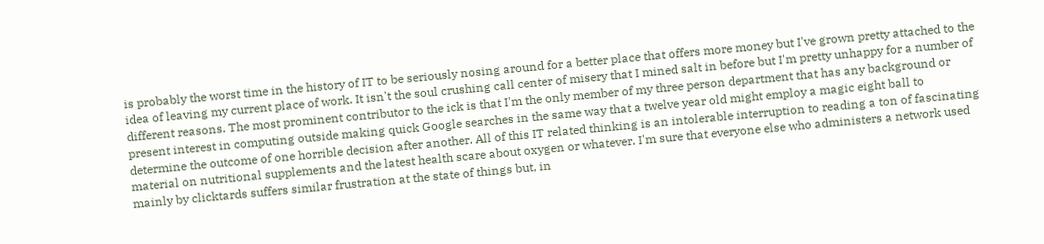is probably the worst time in the history of IT to be seriously nosing around for a better place that offers more money but I've grown pretty attached to the idea of leaving my current place of work. It isn't the soul crushing call center of misery that I mined salt in before but I'm pretty unhappy for a number of different reasons. The most prominent contributor to the ick is that I'm the only member of my three person department that has any background or present interest in computing outside making quick Google searches in the same way that a twelve year old might employ a magic eight ball to determine the outcome of one horrible decision after another. All of this IT related thinking is an intolerable interruption to reading a ton of fascinating material on nutritional supplements and the latest health scare about oxygen or whatever. I'm sure that everyone else who administers a network used mainly by clicktards suffers similar frustration at the state of things but, in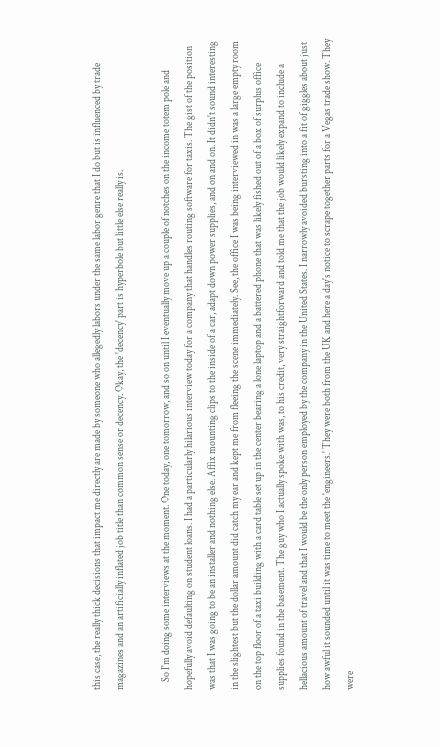this case, the really thick decisions that impact me directly are made by someone who allegedly labors under the same labor genre that I do but is influenced by trade magazines and an artificially inflated job title than common sense or decency. Okay, the 'decency' part is hyperbole but little else really is.

    So I'm doing some interviews at the moment. One today, one tomorrow, and so on until I eventually move up a couple of notches on the income totem pole and hopefully avoid defaulting on student loans. I had a particularly hilarious interview today for a company that handles routing software for taxis. The gist of the position was that I was going to be an installer and nothing else. Affix mounting clips to the inside of a car, adapt down power supplies, and on and on. It didn't sound interesting in the slightest but the dollar amount did catch my ear and kept me from fleeing the scene immediately. See, the office I was being interviewed in was a large empty room on the top floor of a taxi building with a card table set up in the center bearing a lone laptop and a battered phone that was likely fished out of a box of surplus office supplies found in the basement. The guy who I actually spoke with was, to his credit, very straightforward and told me that the job would likely expand to include a hellacious amount of travel and that I would be the only person employed by the company in the United States. I narrowly avoided bursting into a fit of giggles about just how awful it sounded until it was time to meet the 'engineers.' They were both from the UK and here a day's notice to scrape together parts for a Vegas trade show. They were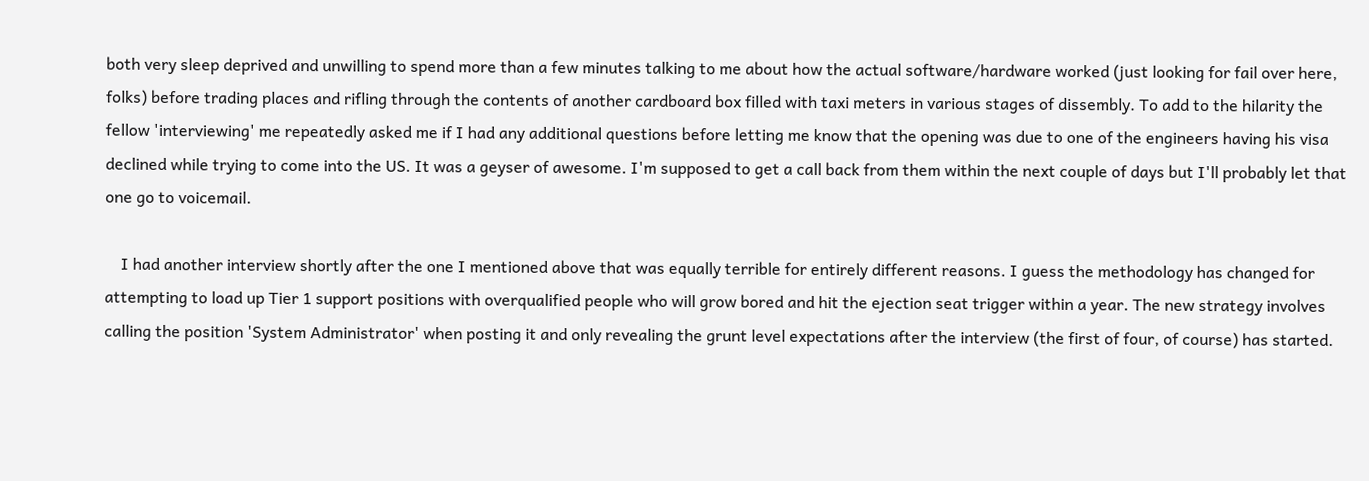both very sleep deprived and unwilling to spend more than a few minutes talking to me about how the actual software/hardware worked (just looking for fail over here, folks) before trading places and rifling through the contents of another cardboard box filled with taxi meters in various stages of dissembly. To add to the hilarity the fellow 'interviewing' me repeatedly asked me if I had any additional questions before letting me know that the opening was due to one of the engineers having his visa declined while trying to come into the US. It was a geyser of awesome. I'm supposed to get a call back from them within the next couple of days but I'll probably let that one go to voicemail.

    I had another interview shortly after the one I mentioned above that was equally terrible for entirely different reasons. I guess the methodology has changed for attempting to load up Tier 1 support positions with overqualified people who will grow bored and hit the ejection seat trigger within a year. The new strategy involves calling the position 'System Administrator' when posting it and only revealing the grunt level expectations after the interview (the first of four, of course) has started.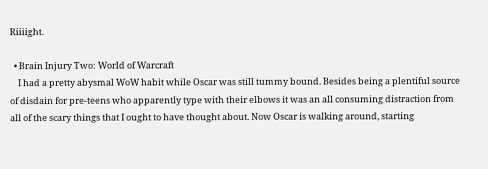Riiiight.

  • Brain Injury Two: World of Warcraft
    I had a pretty abysmal WoW habit while Oscar was still tummy bound. Besides being a plentiful source of disdain for pre-teens who apparently type with their elbows it was an all consuming distraction from all of the scary things that I ought to have thought about. Now Oscar is walking around, starting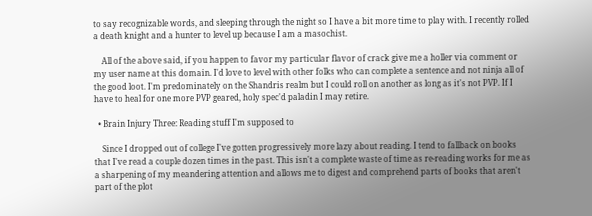to say recognizable words, and sleeping through the night so I have a bit more time to play with. I recently rolled a death knight and a hunter to level up because I am a masochist.

    All of the above said, if you happen to favor my particular flavor of crack give me a holler via comment or my user name at this domain. I'd love to level with other folks who can complete a sentence and not ninja all of the good loot. I'm predominately on the Shandris realm but I could roll on another as long as it's not PVP. If I have to heal for one more PVP geared, holy spec'd paladin I may retire.

  • Brain Injury Three: Reading stuff I'm supposed to

    Since I dropped out of college I've gotten progressively more lazy about reading. I tend to fallback on books that I've read a couple dozen times in the past. This isn't a complete waste of time as re-reading works for me as a sharpening of my meandering attention and allows me to digest and comprehend parts of books that aren't part of the plot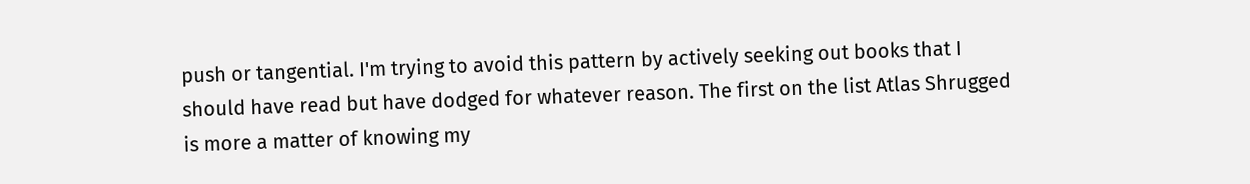push or tangential. I'm trying to avoid this pattern by actively seeking out books that I should have read but have dodged for whatever reason. The first on the list Atlas Shrugged is more a matter of knowing my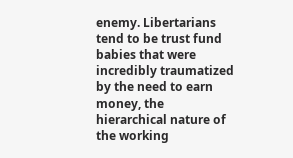enemy. Libertarians tend to be trust fund babies that were incredibly traumatized by the need to earn money, the hierarchical nature of the working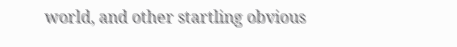world, and other startling obvious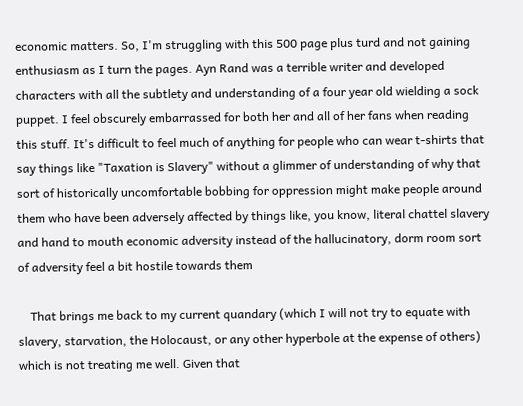economic matters. So, I'm struggling with this 500 page plus turd and not gaining enthusiasm as I turn the pages. Ayn Rand was a terrible writer and developed characters with all the subtlety and understanding of a four year old wielding a sock puppet. I feel obscurely embarrassed for both her and all of her fans when reading this stuff. It's difficult to feel much of anything for people who can wear t-shirts that say things like "Taxation is Slavery" without a glimmer of understanding of why that sort of historically uncomfortable bobbing for oppression might make people around them who have been adversely affected by things like, you know, literal chattel slavery and hand to mouth economic adversity instead of the hallucinatory, dorm room sort of adversity feel a bit hostile towards them

    That brings me back to my current quandary (which I will not try to equate with slavery, starvation, the Holocaust, or any other hyperbole at the expense of others) which is not treating me well. Given that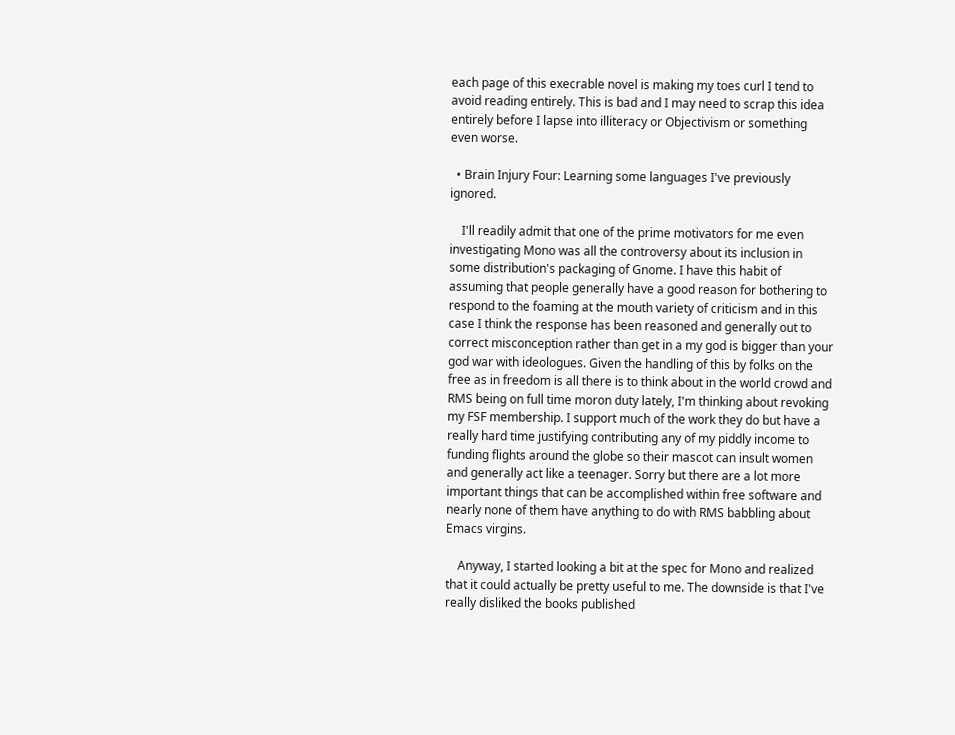each page of this execrable novel is making my toes curl I tend to avoid reading entirely. This is bad and I may need to scrap this idea entirely before I lapse into illiteracy or Objectivism or something even worse.

  • Brain Injury Four: Learning some languages I've previously ignored.

    I'll readily admit that one of the prime motivators for me even investigating Mono was all the controversy about its inclusion in some distribution's packaging of Gnome. I have this habit of assuming that people generally have a good reason for bothering to respond to the foaming at the mouth variety of criticism and in this case I think the response has been reasoned and generally out to correct misconception rather than get in a my god is bigger than your god war with ideologues. Given the handling of this by folks on the free as in freedom is all there is to think about in the world crowd and RMS being on full time moron duty lately, I'm thinking about revoking my FSF membership. I support much of the work they do but have a really hard time justifying contributing any of my piddly income to funding flights around the globe so their mascot can insult women and generally act like a teenager. Sorry but there are a lot more important things that can be accomplished within free software and nearly none of them have anything to do with RMS babbling about Emacs virgins.

    Anyway, I started looking a bit at the spec for Mono and realized that it could actually be pretty useful to me. The downside is that I've really disliked the books published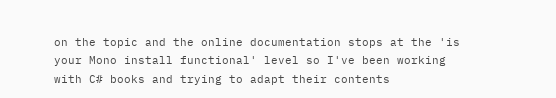on the topic and the online documentation stops at the 'is your Mono install functional' level so I've been working with C# books and trying to adapt their contents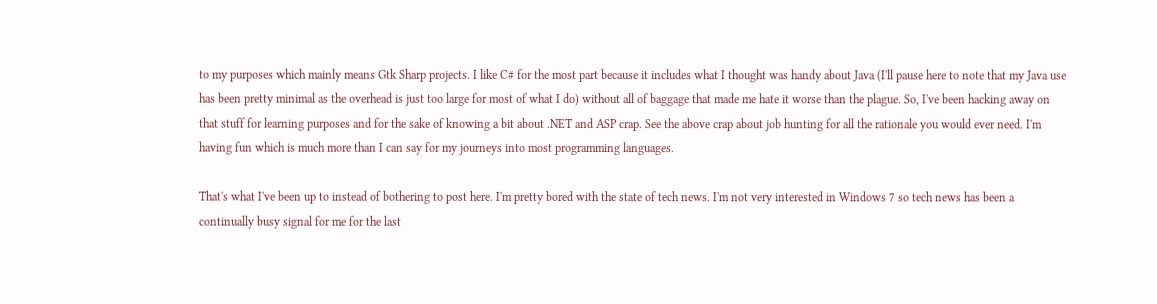to my purposes which mainly means Gtk Sharp projects. I like C# for the most part because it includes what I thought was handy about Java (I'll pause here to note that my Java use has been pretty minimal as the overhead is just too large for most of what I do) without all of baggage that made me hate it worse than the plague. So, I've been hacking away on that stuff for learning purposes and for the sake of knowing a bit about .NET and ASP crap. See the above crap about job hunting for all the rationale you would ever need. I'm having fun which is much more than I can say for my journeys into most programming languages.

That's what I've been up to instead of bothering to post here. I'm pretty bored with the state of tech news. I'm not very interested in Windows 7 so tech news has been a continually busy signal for me for the last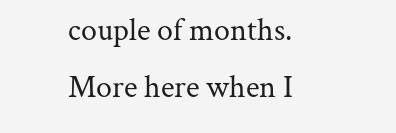couple of months. More here when I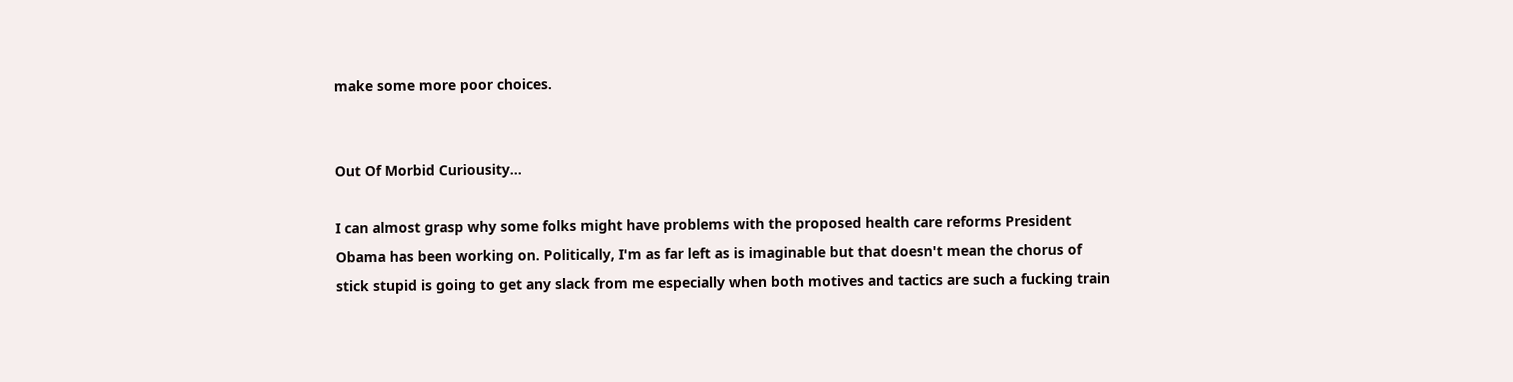make some more poor choices.


Out Of Morbid Curiousity…

I can almost grasp why some folks might have problems with the proposed health care reforms President Obama has been working on. Politically, I'm as far left as is imaginable but that doesn't mean the chorus of stick stupid is going to get any slack from me especially when both motives and tactics are such a fucking train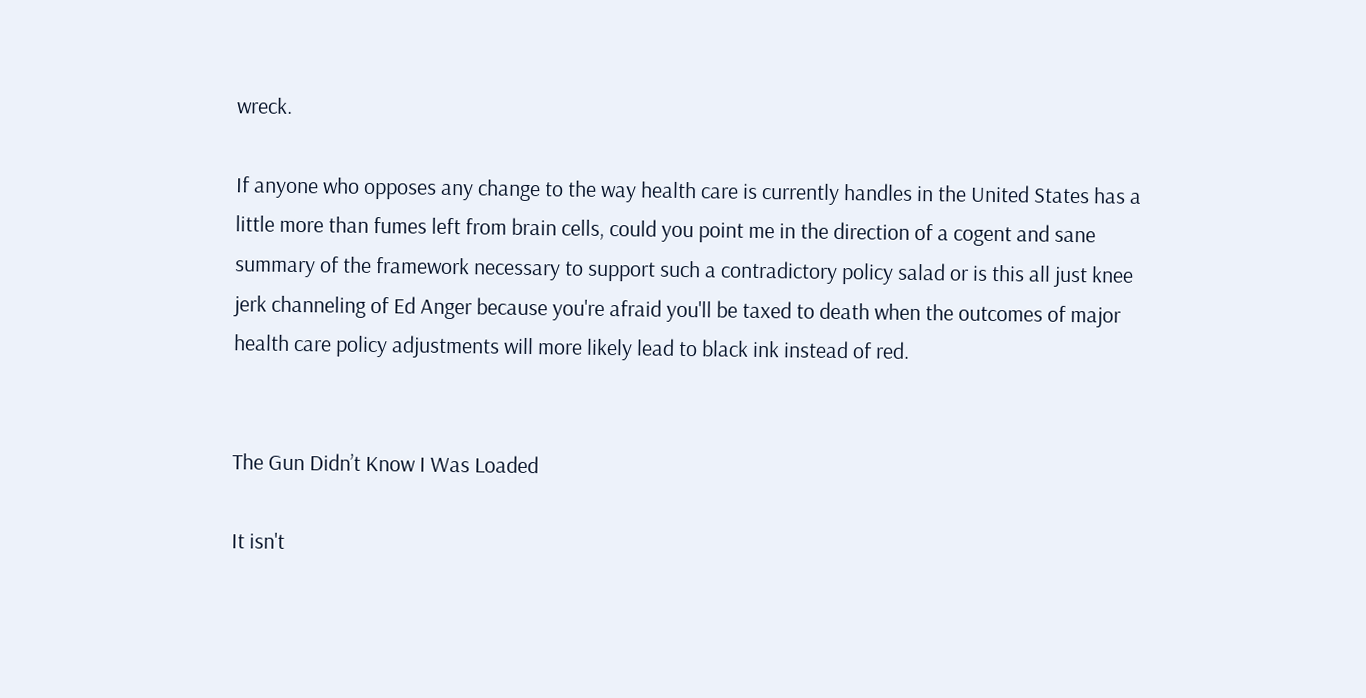wreck.

If anyone who opposes any change to the way health care is currently handles in the United States has a little more than fumes left from brain cells, could you point me in the direction of a cogent and sane summary of the framework necessary to support such a contradictory policy salad or is this all just knee jerk channeling of Ed Anger because you're afraid you'll be taxed to death when the outcomes of major health care policy adjustments will more likely lead to black ink instead of red.


The Gun Didn’t Know I Was Loaded

It isn't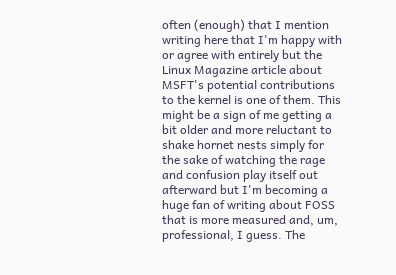often (enough) that I mention writing here that I'm happy with or agree with entirely but the Linux Magazine article about MSFT's potential contributions to the kernel is one of them. This might be a sign of me getting a bit older and more reluctant to shake hornet nests simply for the sake of watching the rage and confusion play itself out afterward but I'm becoming a huge fan of writing about FOSS that is more measured and, um, professional, I guess. The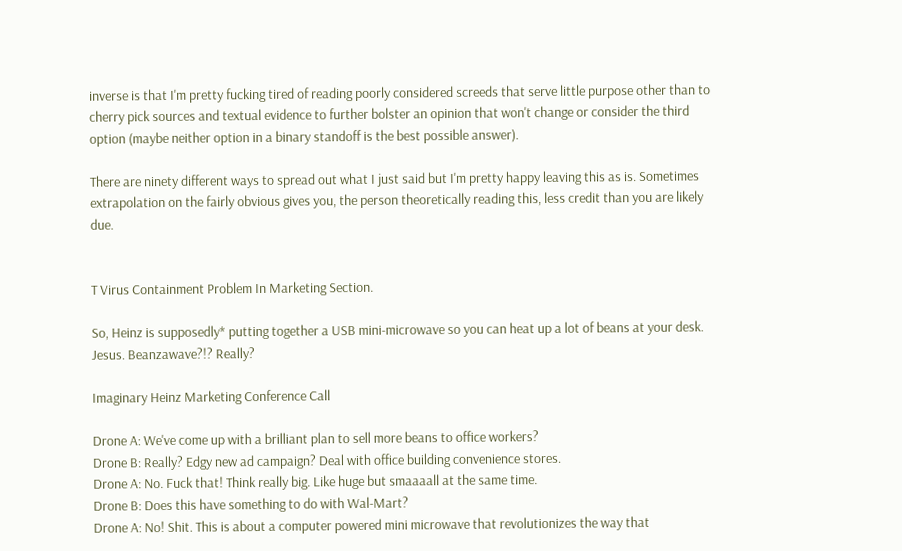inverse is that I'm pretty fucking tired of reading poorly considered screeds that serve little purpose other than to cherry pick sources and textual evidence to further bolster an opinion that won't change or consider the third option (maybe neither option in a binary standoff is the best possible answer).

There are ninety different ways to spread out what I just said but I'm pretty happy leaving this as is. Sometimes extrapolation on the fairly obvious gives you, the person theoretically reading this, less credit than you are likely due.


T Virus Containment Problem In Marketing Section.

So, Heinz is supposedly* putting together a USB mini-microwave so you can heat up a lot of beans at your desk. Jesus. Beanzawave?!? Really?

Imaginary Heinz Marketing Conference Call

Drone A: We've come up with a brilliant plan to sell more beans to office workers?
Drone B: Really? Edgy new ad campaign? Deal with office building convenience stores.
Drone A: No. Fuck that! Think really big. Like huge but smaaaall at the same time.
Drone B: Does this have something to do with Wal-Mart?
Drone A: No! Shit. This is about a computer powered mini microwave that revolutionizes the way that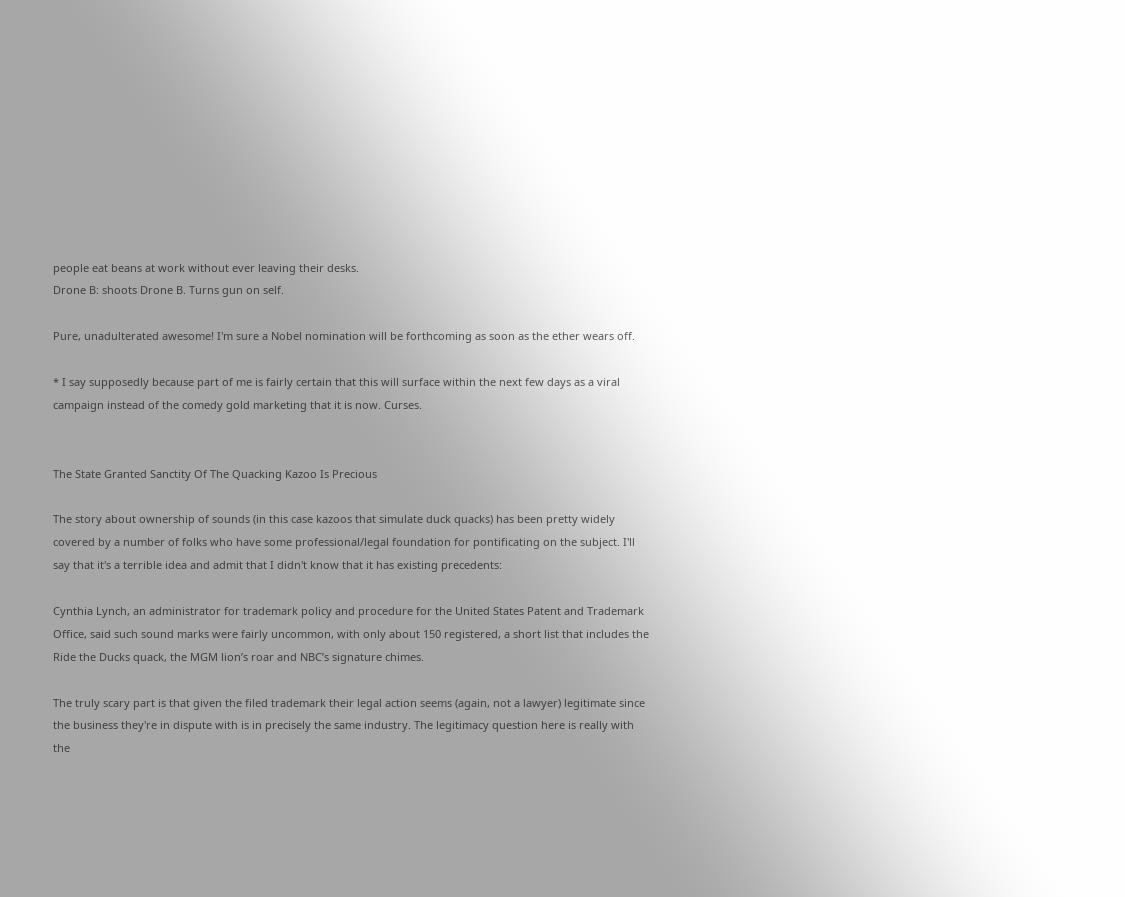people eat beans at work without ever leaving their desks.
Drone B: shoots Drone B. Turns gun on self.

Pure, unadulterated awesome! I'm sure a Nobel nomination will be forthcoming as soon as the ether wears off.

* I say supposedly because part of me is fairly certain that this will surface within the next few days as a viral campaign instead of the comedy gold marketing that it is now. Curses.


The State Granted Sanctity Of The Quacking Kazoo Is Precious

The story about ownership of sounds (in this case kazoos that simulate duck quacks) has been pretty widely covered by a number of folks who have some professional/legal foundation for pontificating on the subject. I'll say that it's a terrible idea and admit that I didn't know that it has existing precedents:

Cynthia Lynch, an administrator for trademark policy and procedure for the United States Patent and Trademark Office, said such sound marks were fairly uncommon, with only about 150 registered, a short list that includes the Ride the Ducks quack, the MGM lion’s roar and NBC’s signature chimes.

The truly scary part is that given the filed trademark their legal action seems (again, not a lawyer) legitimate since the business they're in dispute with is in precisely the same industry. The legitimacy question here is really with the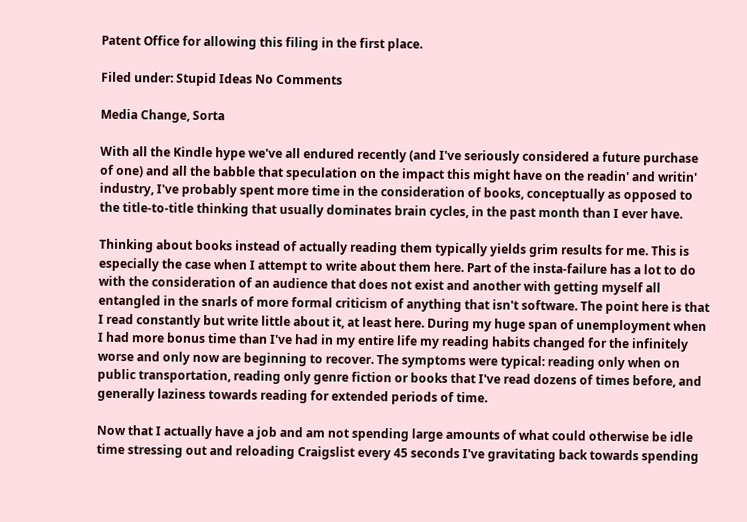Patent Office for allowing this filing in the first place.

Filed under: Stupid Ideas No Comments

Media Change, Sorta

With all the Kindle hype we've all endured recently (and I've seriously considered a future purchase of one) and all the babble that speculation on the impact this might have on the readin' and writin' industry, I've probably spent more time in the consideration of books, conceptually as opposed to the title-to-title thinking that usually dominates brain cycles, in the past month than I ever have.

Thinking about books instead of actually reading them typically yields grim results for me. This is especially the case when I attempt to write about them here. Part of the insta-failure has a lot to do with the consideration of an audience that does not exist and another with getting myself all entangled in the snarls of more formal criticism of anything that isn't software. The point here is that I read constantly but write little about it, at least here. During my huge span of unemployment when I had more bonus time than I've had in my entire life my reading habits changed for the infinitely worse and only now are beginning to recover. The symptoms were typical: reading only when on public transportation, reading only genre fiction or books that I've read dozens of times before, and generally laziness towards reading for extended periods of time.

Now that I actually have a job and am not spending large amounts of what could otherwise be idle time stressing out and reloading Craigslist every 45 seconds I've gravitating back towards spending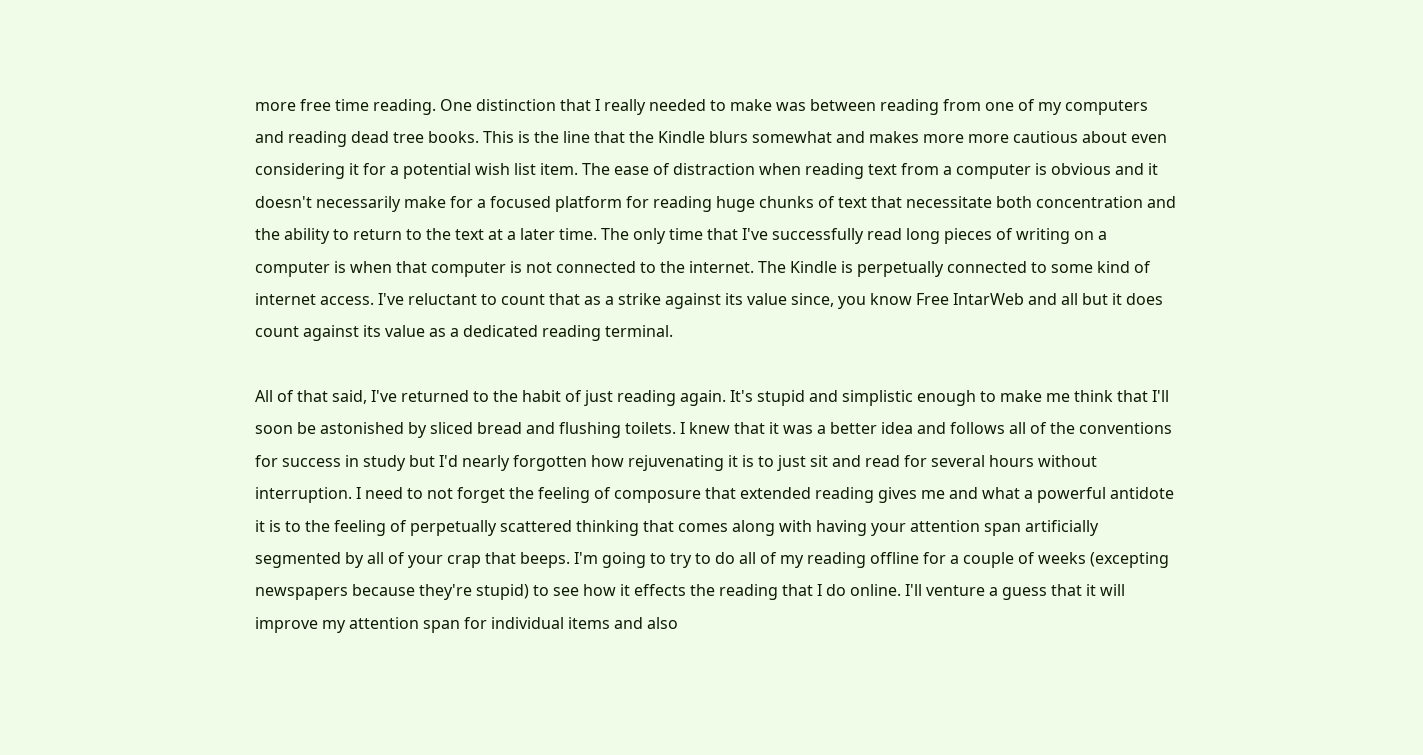more free time reading. One distinction that I really needed to make was between reading from one of my computers and reading dead tree books. This is the line that the Kindle blurs somewhat and makes more more cautious about even considering it for a potential wish list item. The ease of distraction when reading text from a computer is obvious and it doesn't necessarily make for a focused platform for reading huge chunks of text that necessitate both concentration and the ability to return to the text at a later time. The only time that I've successfully read long pieces of writing on a computer is when that computer is not connected to the internet. The Kindle is perpetually connected to some kind of internet access. I've reluctant to count that as a strike against its value since, you know Free IntarWeb and all but it does count against its value as a dedicated reading terminal.

All of that said, I've returned to the habit of just reading again. It's stupid and simplistic enough to make me think that I'll soon be astonished by sliced bread and flushing toilets. I knew that it was a better idea and follows all of the conventions for success in study but I'd nearly forgotten how rejuvenating it is to just sit and read for several hours without interruption. I need to not forget the feeling of composure that extended reading gives me and what a powerful antidote it is to the feeling of perpetually scattered thinking that comes along with having your attention span artificially segmented by all of your crap that beeps. I'm going to try to do all of my reading offline for a couple of weeks (excepting newspapers because they're stupid) to see how it effects the reading that I do online. I'll venture a guess that it will improve my attention span for individual items and also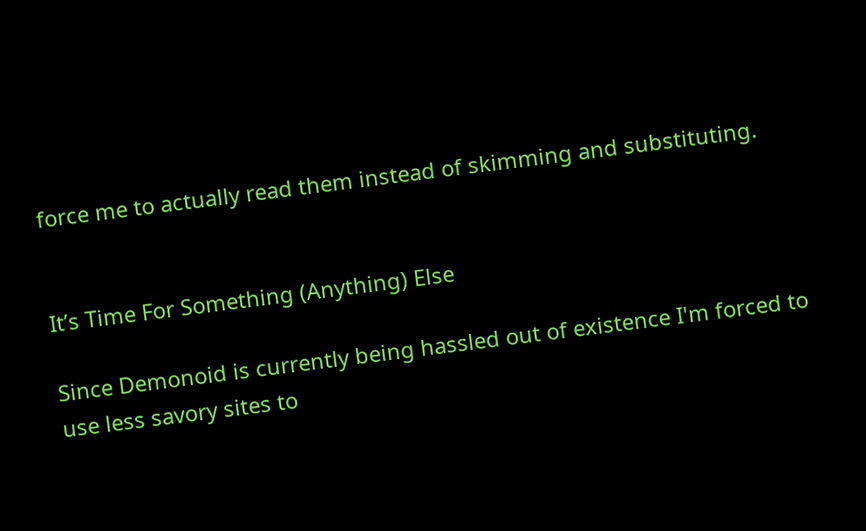force me to actually read them instead of skimming and substituting.


It’s Time For Something (Anything) Else

Since Demonoid is currently being hassled out of existence I'm forced to use less savory sites to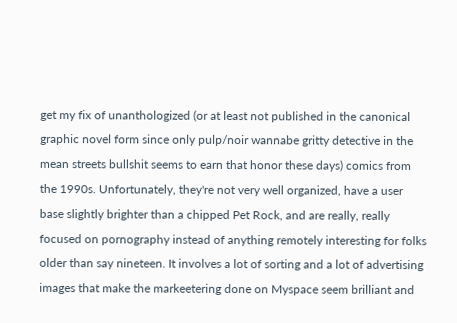get my fix of unanthologized (or at least not published in the canonical graphic novel form since only pulp/noir wannabe gritty detective in the mean streets bullshit seems to earn that honor these days) comics from the 1990s. Unfortunately, they're not very well organized, have a user base slightly brighter than a chipped Pet Rock, and are really, really focused on pornography instead of anything remotely interesting for folks older than say nineteen. It involves a lot of sorting and a lot of advertising images that make the markeetering done on Myspace seem brilliant and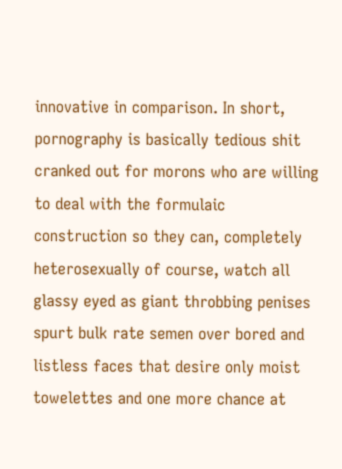innovative in comparison. In short, pornography is basically tedious shit cranked out for morons who are willing to deal with the formulaic construction so they can, completely heterosexually of course, watch all glassy eyed as giant throbbing penises spurt bulk rate semen over bored and listless faces that desire only moist towelettes and one more chance at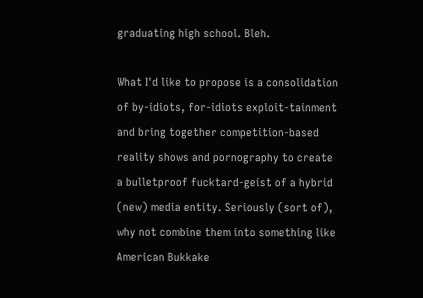graduating high school. Bleh.

What I'd like to propose is a consolidation of by-idiots, for-idiots exploit-tainment and bring together competition-based reality shows and pornography to create a bulletproof fucktard-geist of a hybrid (new) media entity. Seriously (sort of), why not combine them into something like American Bukkake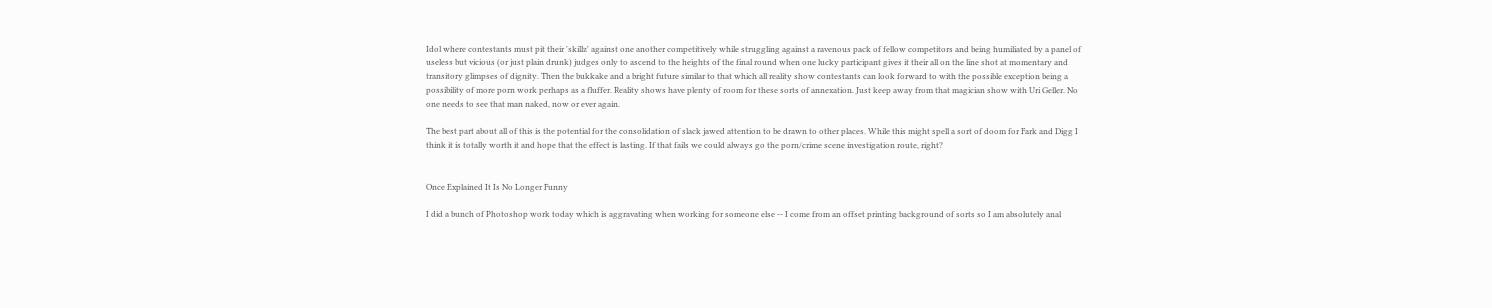Idol where contestants must pit their 'skillz' against one another competitively while struggling against a ravenous pack of fellow competitors and being humiliated by a panel of useless but vicious (or just plain drunk) judges only to ascend to the heights of the final round when one lucky participant gives it their all on the line shot at momentary and transitory glimpses of dignity. Then the bukkake and a bright future similar to that which all reality show contestants can look forward to with the possible exception being a possibility of more porn work perhaps as a fluffer. Reality shows have plenty of room for these sorts of annexation. Just keep away from that magician show with Uri Geller. No one needs to see that man naked, now or ever again.

The best part about all of this is the potential for the consolidation of slack jawed attention to be drawn to other places. While this might spell a sort of doom for Fark and Digg I think it is totally worth it and hope that the effect is lasting. If that fails we could always go the porn/crime scene investigation route, right?


Once Explained It Is No Longer Funny

I did a bunch of Photoshop work today which is aggravating when working for someone else -- I come from an offset printing background of sorts so I am absolutely anal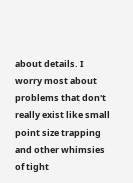about details. I worry most about problems that don't really exist like small point size trapping and other whimsies of tight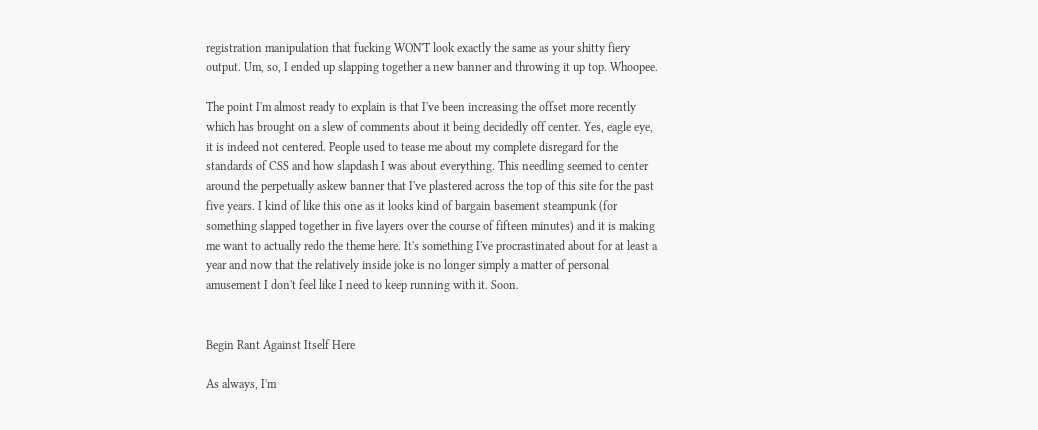registration manipulation that fucking WON'T look exactly the same as your shitty fiery output. Um, so, I ended up slapping together a new banner and throwing it up top. Whoopee.

The point I'm almost ready to explain is that I've been increasing the offset more recently which has brought on a slew of comments about it being decidedly off center. Yes, eagle eye, it is indeed not centered. People used to tease me about my complete disregard for the standards of CSS and how slapdash I was about everything. This needling seemed to center around the perpetually askew banner that I've plastered across the top of this site for the past five years. I kind of like this one as it looks kind of bargain basement steampunk (for something slapped together in five layers over the course of fifteen minutes) and it is making me want to actually redo the theme here. It's something I've procrastinated about for at least a year and now that the relatively inside joke is no longer simply a matter of personal amusement I don't feel like I need to keep running with it. Soon.


Begin Rant Against Itself Here

As always, I'm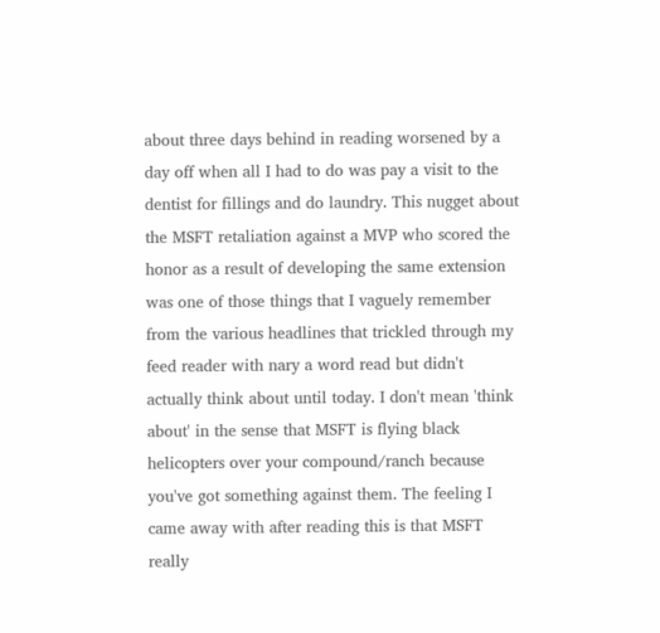about three days behind in reading worsened by a day off when all I had to do was pay a visit to the dentist for fillings and do laundry. This nugget about the MSFT retaliation against a MVP who scored the honor as a result of developing the same extension was one of those things that I vaguely remember from the various headlines that trickled through my feed reader with nary a word read but didn't actually think about until today. I don't mean 'think about' in the sense that MSFT is flying black helicopters over your compound/ranch because you've got something against them. The feeling I came away with after reading this is that MSFT really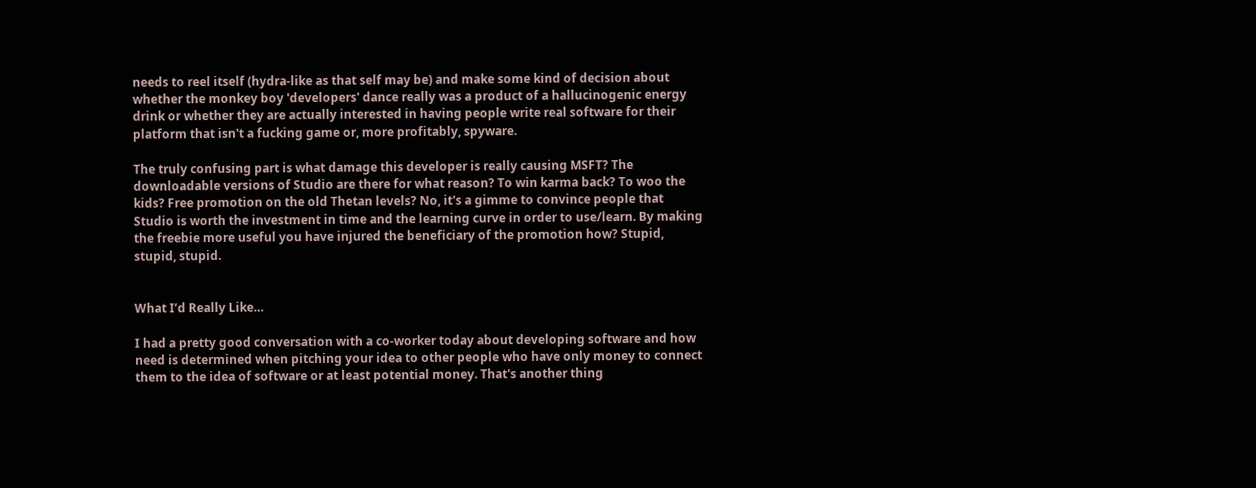needs to reel itself (hydra-like as that self may be) and make some kind of decision about whether the monkey boy 'developers' dance really was a product of a hallucinogenic energy drink or whether they are actually interested in having people write real software for their platform that isn't a fucking game or, more profitably, spyware.

The truly confusing part is what damage this developer is really causing MSFT? The downloadable versions of Studio are there for what reason? To win karma back? To woo the kids? Free promotion on the old Thetan levels? No, it's a gimme to convince people that Studio is worth the investment in time and the learning curve in order to use/learn. By making the freebie more useful you have injured the beneficiary of the promotion how? Stupid, stupid, stupid.


What I’d Really Like…

I had a pretty good conversation with a co-worker today about developing software and how need is determined when pitching your idea to other people who have only money to connect them to the idea of software or at least potential money. That's another thing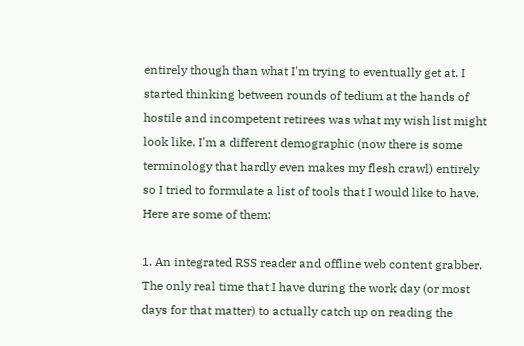entirely though than what I'm trying to eventually get at. I started thinking between rounds of tedium at the hands of hostile and incompetent retirees was what my wish list might look like. I'm a different demographic (now there is some terminology that hardly even makes my flesh crawl) entirely so I tried to formulate a list of tools that I would like to have. Here are some of them:

1. An integrated RSS reader and offline web content grabber. The only real time that I have during the work day (or most days for that matter) to actually catch up on reading the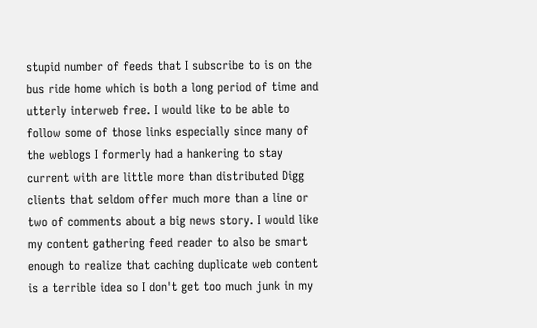stupid number of feeds that I subscribe to is on the bus ride home which is both a long period of time and utterly interweb free. I would like to be able to follow some of those links especially since many of the weblogs I formerly had a hankering to stay current with are little more than distributed Digg clients that seldom offer much more than a line or two of comments about a big news story. I would like my content gathering feed reader to also be smart enough to realize that caching duplicate web content is a terrible idea so I don't get too much junk in my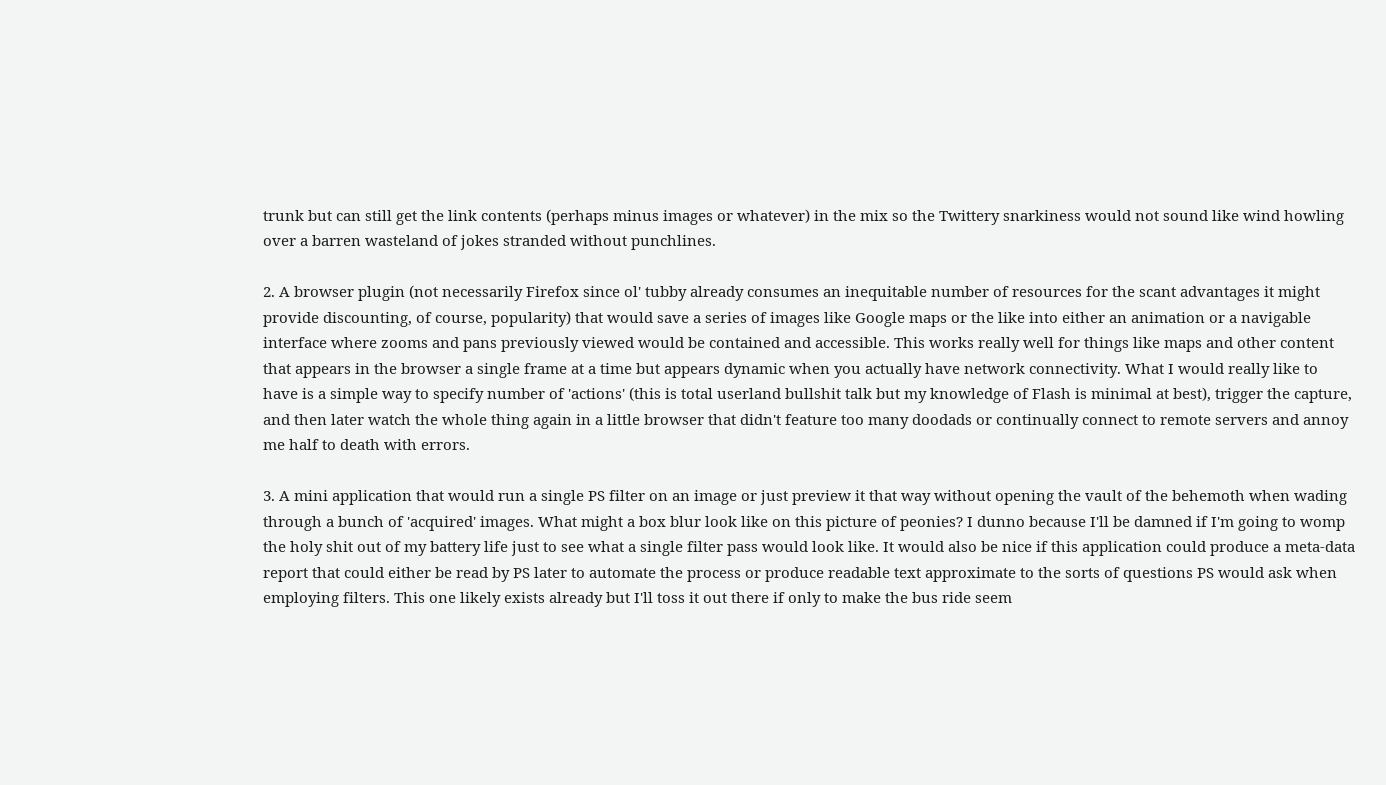trunk but can still get the link contents (perhaps minus images or whatever) in the mix so the Twittery snarkiness would not sound like wind howling over a barren wasteland of jokes stranded without punchlines.

2. A browser plugin (not necessarily Firefox since ol' tubby already consumes an inequitable number of resources for the scant advantages it might provide discounting, of course, popularity) that would save a series of images like Google maps or the like into either an animation or a navigable interface where zooms and pans previously viewed would be contained and accessible. This works really well for things like maps and other content that appears in the browser a single frame at a time but appears dynamic when you actually have network connectivity. What I would really like to have is a simple way to specify number of 'actions' (this is total userland bullshit talk but my knowledge of Flash is minimal at best), trigger the capture, and then later watch the whole thing again in a little browser that didn't feature too many doodads or continually connect to remote servers and annoy me half to death with errors.

3. A mini application that would run a single PS filter on an image or just preview it that way without opening the vault of the behemoth when wading through a bunch of 'acquired' images. What might a box blur look like on this picture of peonies? I dunno because I'll be damned if I'm going to womp the holy shit out of my battery life just to see what a single filter pass would look like. It would also be nice if this application could produce a meta-data report that could either be read by PS later to automate the process or produce readable text approximate to the sorts of questions PS would ask when employing filters. This one likely exists already but I'll toss it out there if only to make the bus ride seem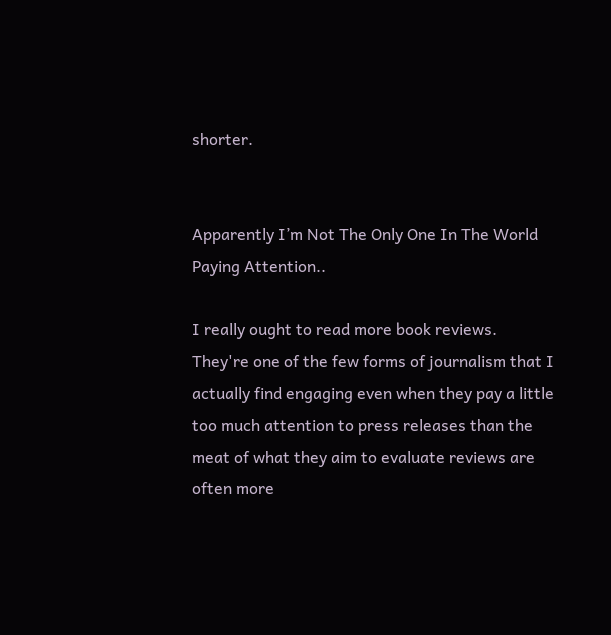shorter.


Apparently I’m Not The Only One In The World Paying Attention..

I really ought to read more book reviews. They're one of the few forms of journalism that I actually find engaging even when they pay a little too much attention to press releases than the meat of what they aim to evaluate reviews are often more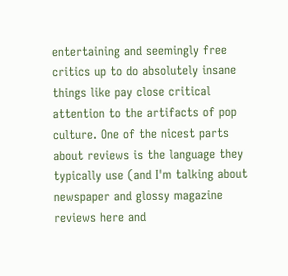entertaining and seemingly free critics up to do absolutely insane things like pay close critical attention to the artifacts of pop culture. One of the nicest parts about reviews is the language they typically use (and I'm talking about newspaper and glossy magazine reviews here and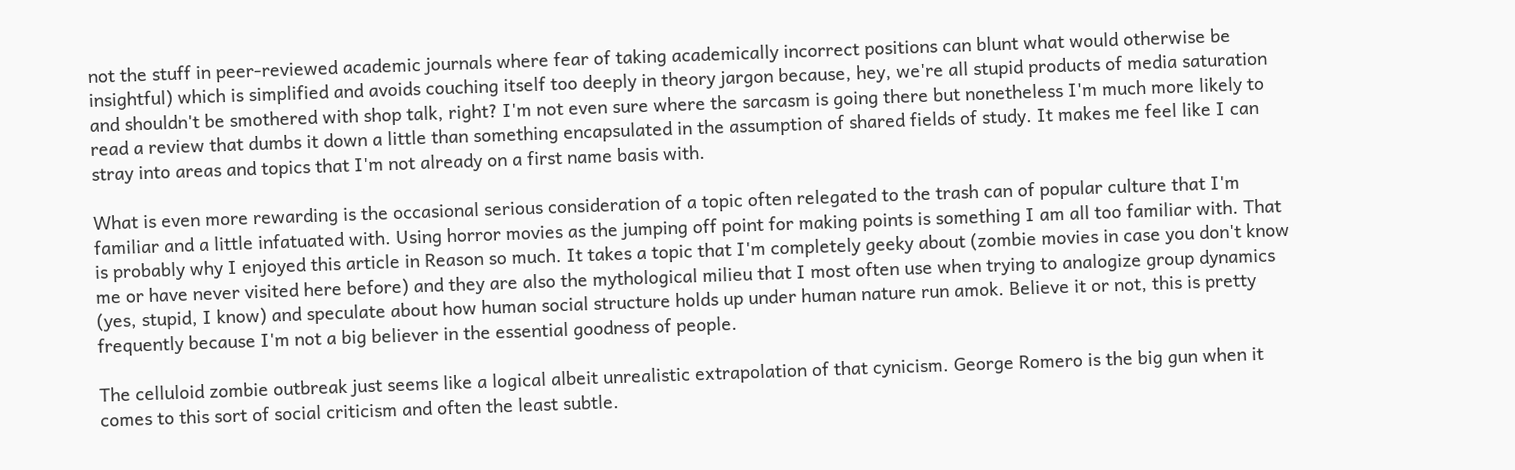not the stuff in peer-reviewed academic journals where fear of taking academically incorrect positions can blunt what would otherwise be insightful) which is simplified and avoids couching itself too deeply in theory jargon because, hey, we're all stupid products of media saturation and shouldn't be smothered with shop talk, right? I'm not even sure where the sarcasm is going there but nonetheless I'm much more likely to read a review that dumbs it down a little than something encapsulated in the assumption of shared fields of study. It makes me feel like I can stray into areas and topics that I'm not already on a first name basis with.

What is even more rewarding is the occasional serious consideration of a topic often relegated to the trash can of popular culture that I'm familiar and a little infatuated with. Using horror movies as the jumping off point for making points is something I am all too familiar with. That is probably why I enjoyed this article in Reason so much. It takes a topic that I'm completely geeky about (zombie movies in case you don't know me or have never visited here before) and they are also the mythological milieu that I most often use when trying to analogize group dynamics (yes, stupid, I know) and speculate about how human social structure holds up under human nature run amok. Believe it or not, this is pretty frequently because I'm not a big believer in the essential goodness of people.

The celluloid zombie outbreak just seems like a logical albeit unrealistic extrapolation of that cynicism. George Romero is the big gun when it comes to this sort of social criticism and often the least subtle.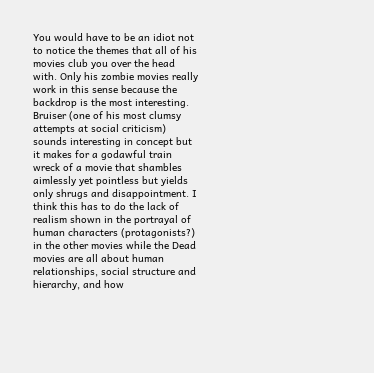You would have to be an idiot not to notice the themes that all of his movies club you over the head with. Only his zombie movies really work in this sense because the backdrop is the most interesting. Bruiser (one of his most clumsy attempts at social criticism) sounds interesting in concept but it makes for a godawful train wreck of a movie that shambles aimlessly yet pointless but yields only shrugs and disappointment. I think this has to do the lack of realism shown in the portrayal of human characters (protagonists?) in the other movies while the Dead movies are all about human relationships, social structure and hierarchy, and how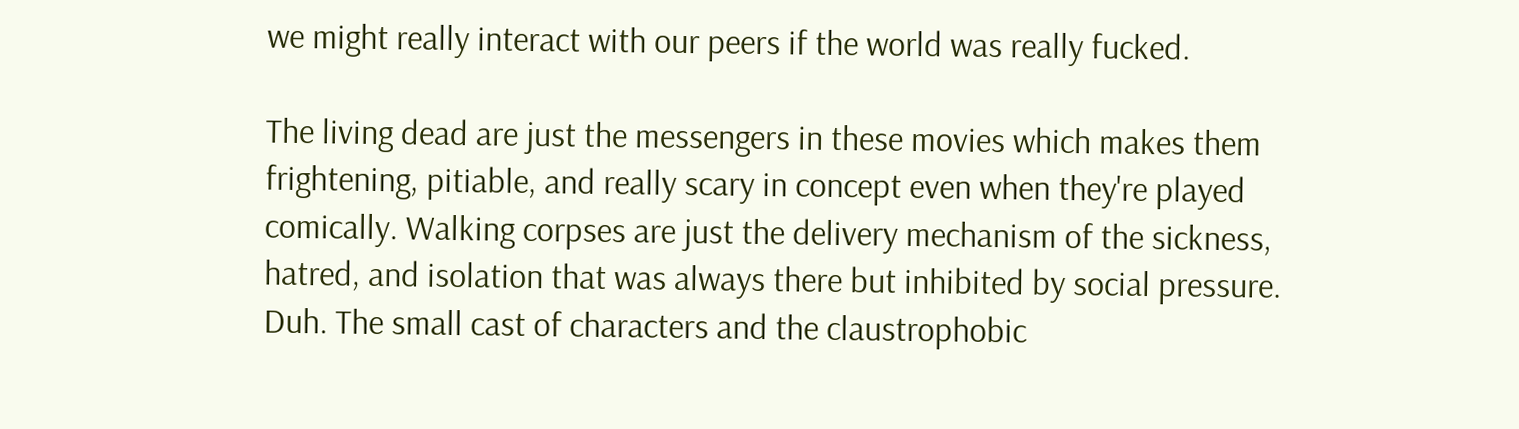we might really interact with our peers if the world was really fucked.

The living dead are just the messengers in these movies which makes them frightening, pitiable, and really scary in concept even when they're played comically. Walking corpses are just the delivery mechanism of the sickness, hatred, and isolation that was always there but inhibited by social pressure. Duh. The small cast of characters and the claustrophobic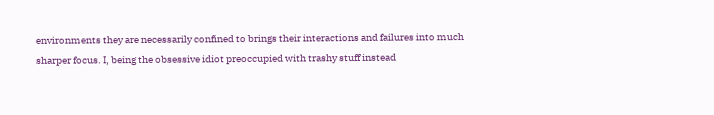environments they are necessarily confined to brings their interactions and failures into much sharper focus. I, being the obsessive idiot preoccupied with trashy stuff instead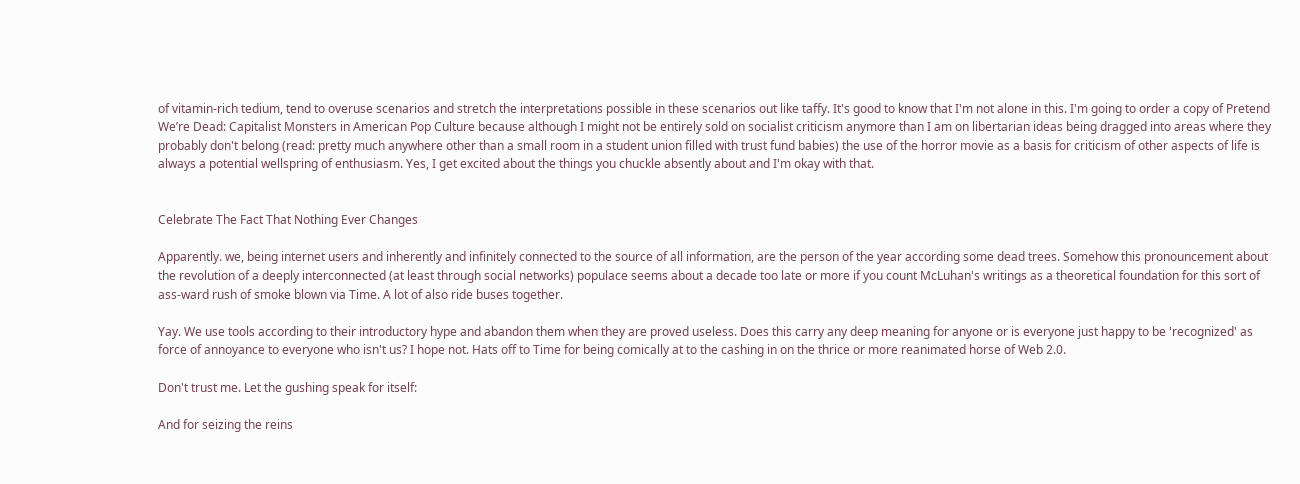of vitamin-rich tedium, tend to overuse scenarios and stretch the interpretations possible in these scenarios out like taffy. It's good to know that I'm not alone in this. I'm going to order a copy of Pretend We’re Dead: Capitalist Monsters in American Pop Culture because although I might not be entirely sold on socialist criticism anymore than I am on libertarian ideas being dragged into areas where they probably don't belong (read: pretty much anywhere other than a small room in a student union filled with trust fund babies) the use of the horror movie as a basis for criticism of other aspects of life is always a potential wellspring of enthusiasm. Yes, I get excited about the things you chuckle absently about and I'm okay with that.


Celebrate The Fact That Nothing Ever Changes

Apparently. we, being internet users and inherently and infinitely connected to the source of all information, are the person of the year according some dead trees. Somehow this pronouncement about the revolution of a deeply interconnected (at least through social networks) populace seems about a decade too late or more if you count McLuhan's writings as a theoretical foundation for this sort of ass-ward rush of smoke blown via Time. A lot of also ride buses together.

Yay. We use tools according to their introductory hype and abandon them when they are proved useless. Does this carry any deep meaning for anyone or is everyone just happy to be 'recognized' as force of annoyance to everyone who isn't us? I hope not. Hats off to Time for being comically at to the cashing in on the thrice or more reanimated horse of Web 2.0.

Don't trust me. Let the gushing speak for itself:

And for seizing the reins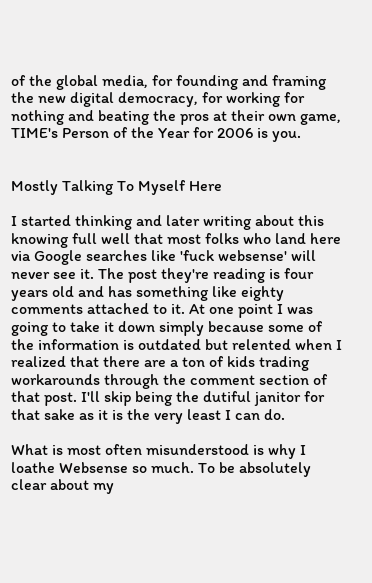of the global media, for founding and framing the new digital democracy, for working for nothing and beating the pros at their own game, TIME's Person of the Year for 2006 is you.


Mostly Talking To Myself Here

I started thinking and later writing about this knowing full well that most folks who land here via Google searches like 'fuck websense' will never see it. The post they're reading is four years old and has something like eighty comments attached to it. At one point I was going to take it down simply because some of the information is outdated but relented when I realized that there are a ton of kids trading workarounds through the comment section of that post. I'll skip being the dutiful janitor for that sake as it is the very least I can do.

What is most often misunderstood is why I loathe Websense so much. To be absolutely clear about my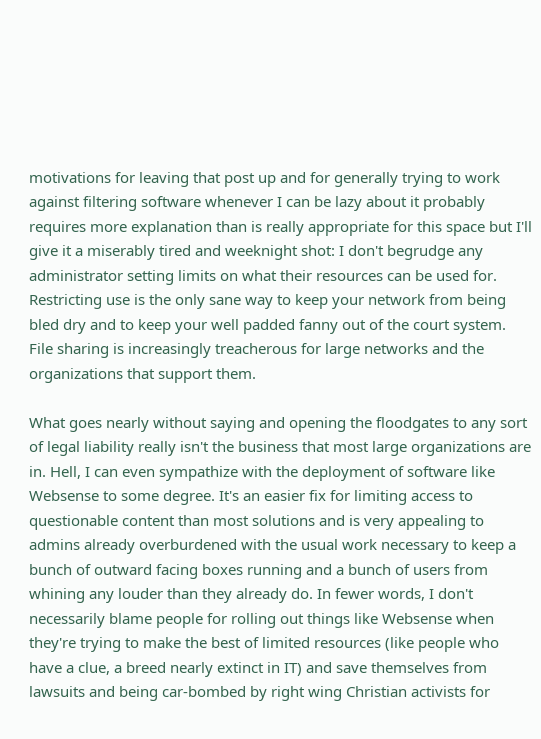motivations for leaving that post up and for generally trying to work against filtering software whenever I can be lazy about it probably requires more explanation than is really appropriate for this space but I'll give it a miserably tired and weeknight shot: I don't begrudge any administrator setting limits on what their resources can be used for. Restricting use is the only sane way to keep your network from being bled dry and to keep your well padded fanny out of the court system. File sharing is increasingly treacherous for large networks and the organizations that support them.

What goes nearly without saying and opening the floodgates to any sort of legal liability really isn't the business that most large organizations are in. Hell, I can even sympathize with the deployment of software like Websense to some degree. It's an easier fix for limiting access to questionable content than most solutions and is very appealing to admins already overburdened with the usual work necessary to keep a bunch of outward facing boxes running and a bunch of users from whining any louder than they already do. In fewer words, I don't necessarily blame people for rolling out things like Websense when they're trying to make the best of limited resources (like people who have a clue, a breed nearly extinct in IT) and save themselves from lawsuits and being car-bombed by right wing Christian activists for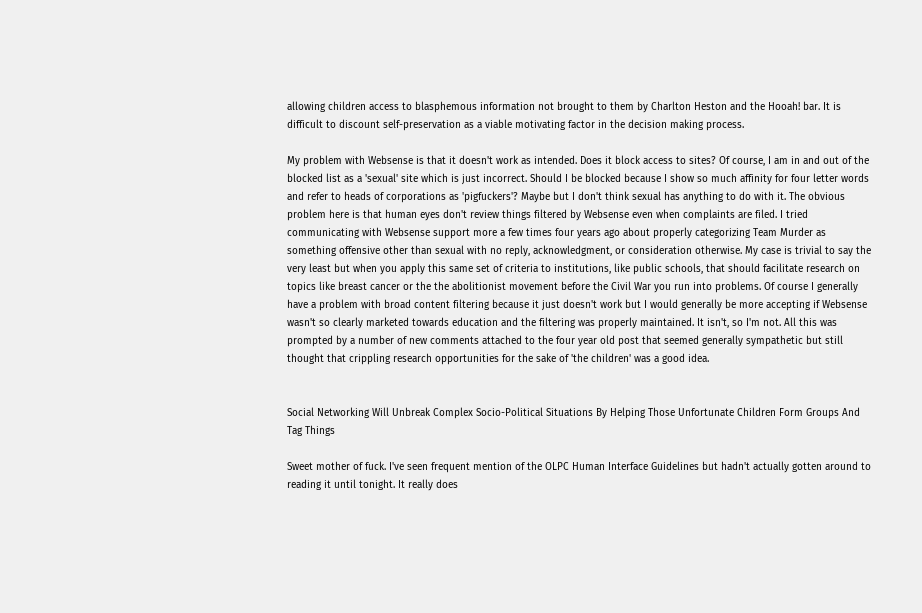allowing children access to blasphemous information not brought to them by Charlton Heston and the Hooah! bar. It is difficult to discount self-preservation as a viable motivating factor in the decision making process.

My problem with Websense is that it doesn't work as intended. Does it block access to sites? Of course, I am in and out of the blocked list as a 'sexual' site which is just incorrect. Should I be blocked because I show so much affinity for four letter words and refer to heads of corporations as 'pigfuckers'? Maybe but I don't think sexual has anything to do with it. The obvious problem here is that human eyes don't review things filtered by Websense even when complaints are filed. I tried communicating with Websense support more a few times four years ago about properly categorizing Team Murder as something offensive other than sexual with no reply, acknowledgment, or consideration otherwise. My case is trivial to say the very least but when you apply this same set of criteria to institutions, like public schools, that should facilitate research on topics like breast cancer or the the abolitionist movement before the Civil War you run into problems. Of course I generally have a problem with broad content filtering because it just doesn't work but I would generally be more accepting if Websense wasn't so clearly marketed towards education and the filtering was properly maintained. It isn't, so I'm not. All this was prompted by a number of new comments attached to the four year old post that seemed generally sympathetic but still thought that crippling research opportunities for the sake of 'the children' was a good idea.


Social Networking Will Unbreak Complex Socio-Political Situations By Helping Those Unfortunate Children Form Groups And Tag Things

Sweet mother of fuck. I've seen frequent mention of the OLPC Human Interface Guidelines but hadn't actually gotten around to reading it until tonight. It really does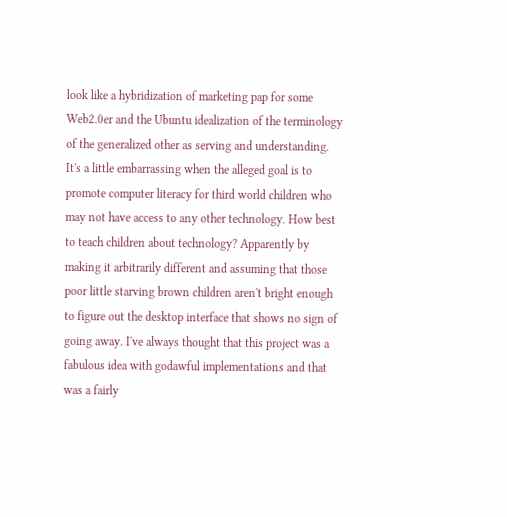look like a hybridization of marketing pap for some Web2.0er and the Ubuntu idealization of the terminology of the generalized other as serving and understanding. It's a little embarrassing when the alleged goal is to promote computer literacy for third world children who may not have access to any other technology. How best to teach children about technology? Apparently by making it arbitrarily different and assuming that those poor little starving brown children aren't bright enough to figure out the desktop interface that shows no sign of going away. I've always thought that this project was a fabulous idea with godawful implementations and that was a fairly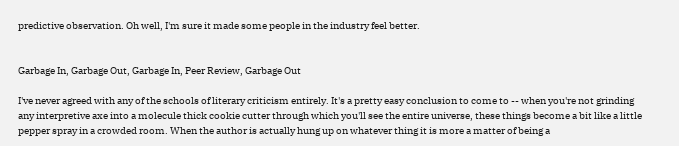predictive observation. Oh well, I'm sure it made some people in the industry feel better.


Garbage In, Garbage Out, Garbage In, Peer Review, Garbage Out

I've never agreed with any of the schools of literary criticism entirely. It's a pretty easy conclusion to come to -- when you're not grinding any interpretive axe into a molecule thick cookie cutter through which you'll see the entire universe, these things become a bit like a little pepper spray in a crowded room. When the author is actually hung up on whatever thing it is more a matter of being a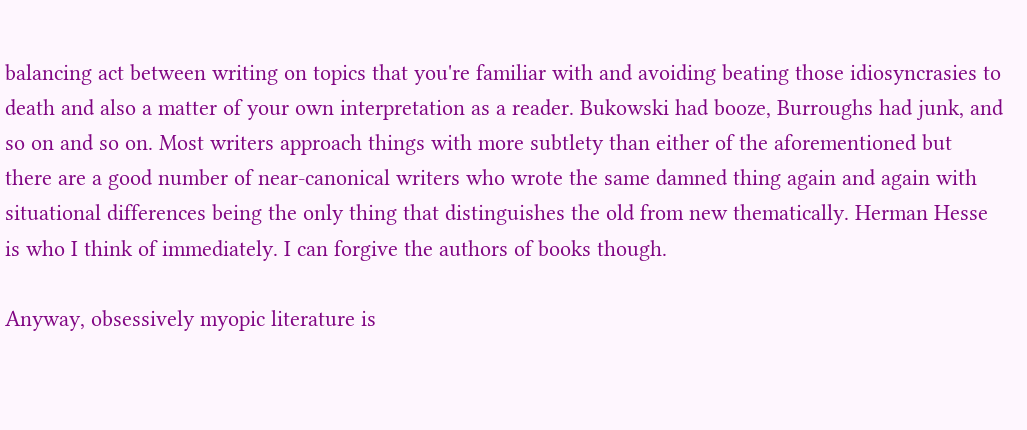balancing act between writing on topics that you're familiar with and avoiding beating those idiosyncrasies to death and also a matter of your own interpretation as a reader. Bukowski had booze, Burroughs had junk, and so on and so on. Most writers approach things with more subtlety than either of the aforementioned but there are a good number of near-canonical writers who wrote the same damned thing again and again with situational differences being the only thing that distinguishes the old from new thematically. Herman Hesse is who I think of immediately. I can forgive the authors of books though.

Anyway, obsessively myopic literature is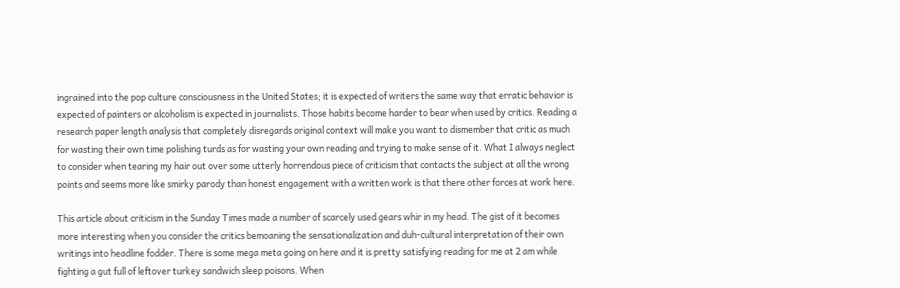ingrained into the pop culture consciousness in the United States; it is expected of writers the same way that erratic behavior is expected of painters or alcoholism is expected in journalists. Those habits become harder to bear when used by critics. Reading a research paper length analysis that completely disregards original context will make you want to dismember that critic as much for wasting their own time polishing turds as for wasting your own reading and trying to make sense of it. What I always neglect to consider when tearing my hair out over some utterly horrendous piece of criticism that contacts the subject at all the wrong points and seems more like smirky parody than honest engagement with a written work is that there other forces at work here.

This article about criticism in the Sunday Times made a number of scarcely used gears whir in my head. The gist of it becomes more interesting when you consider the critics bemoaning the sensationalization and duh-cultural interpretation of their own writings into headline fodder. There is some mega meta going on here and it is pretty satisfying reading for me at 2 am while fighting a gut full of leftover turkey sandwich sleep poisons. When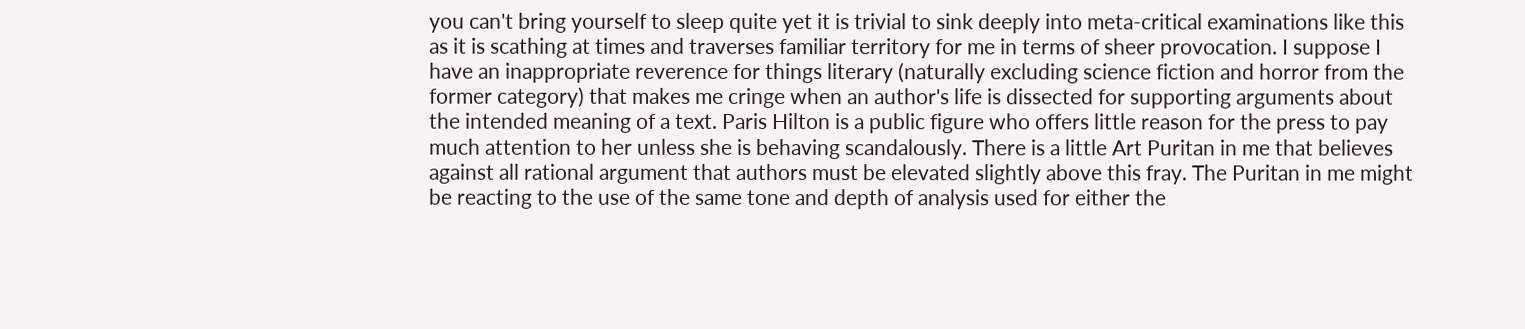you can't bring yourself to sleep quite yet it is trivial to sink deeply into meta-critical examinations like this as it is scathing at times and traverses familiar territory for me in terms of sheer provocation. I suppose I have an inappropriate reverence for things literary (naturally excluding science fiction and horror from the former category) that makes me cringe when an author's life is dissected for supporting arguments about the intended meaning of a text. Paris Hilton is a public figure who offers little reason for the press to pay much attention to her unless she is behaving scandalously. There is a little Art Puritan in me that believes against all rational argument that authors must be elevated slightly above this fray. The Puritan in me might be reacting to the use of the same tone and depth of analysis used for either the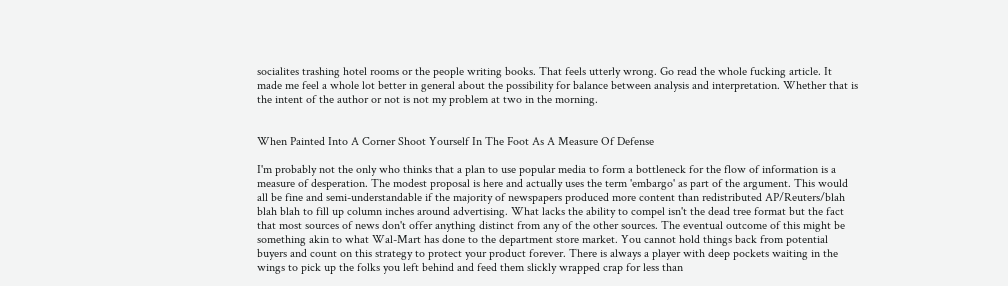socialites trashing hotel rooms or the people writing books. That feels utterly wrong. Go read the whole fucking article. It made me feel a whole lot better in general about the possibility for balance between analysis and interpretation. Whether that is the intent of the author or not is not my problem at two in the morning.


When Painted Into A Corner Shoot Yourself In The Foot As A Measure Of Defense

I'm probably not the only who thinks that a plan to use popular media to form a bottleneck for the flow of information is a measure of desperation. The modest proposal is here and actually uses the term 'embargo' as part of the argument. This would all be fine and semi-understandable if the majority of newspapers produced more content than redistributed AP/Reuters/blah blah blah to fill up column inches around advertising. What lacks the ability to compel isn't the dead tree format but the fact that most sources of news don't offer anything distinct from any of the other sources. The eventual outcome of this might be something akin to what Wal-Mart has done to the department store market. You cannot hold things back from potential buyers and count on this strategy to protect your product forever. There is always a player with deep pockets waiting in the wings to pick up the folks you left behind and feed them slickly wrapped crap for less than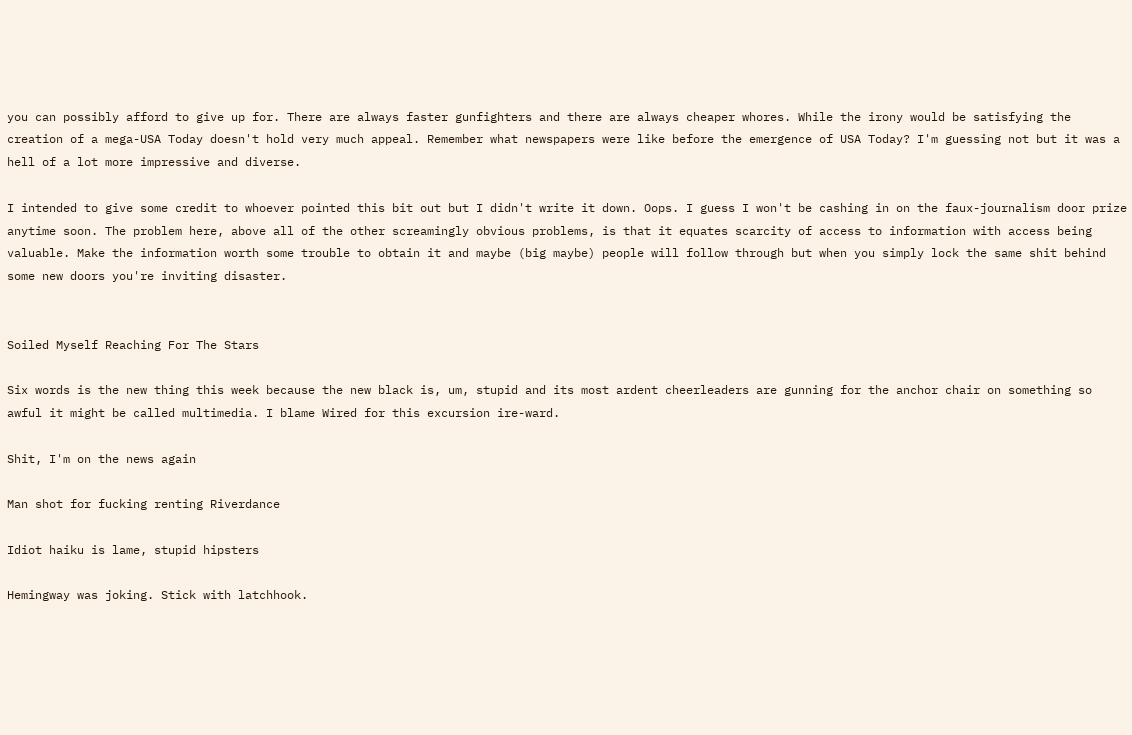you can possibly afford to give up for. There are always faster gunfighters and there are always cheaper whores. While the irony would be satisfying the creation of a mega-USA Today doesn't hold very much appeal. Remember what newspapers were like before the emergence of USA Today? I'm guessing not but it was a hell of a lot more impressive and diverse.

I intended to give some credit to whoever pointed this bit out but I didn't write it down. Oops. I guess I won't be cashing in on the faux-journalism door prize anytime soon. The problem here, above all of the other screamingly obvious problems, is that it equates scarcity of access to information with access being valuable. Make the information worth some trouble to obtain it and maybe (big maybe) people will follow through but when you simply lock the same shit behind some new doors you're inviting disaster.


Soiled Myself Reaching For The Stars

Six words is the new thing this week because the new black is, um, stupid and its most ardent cheerleaders are gunning for the anchor chair on something so awful it might be called multimedia. I blame Wired for this excursion ire-ward.

Shit, I'm on the news again

Man shot for fucking renting Riverdance

Idiot haiku is lame, stupid hipsters

Hemingway was joking. Stick with latchhook.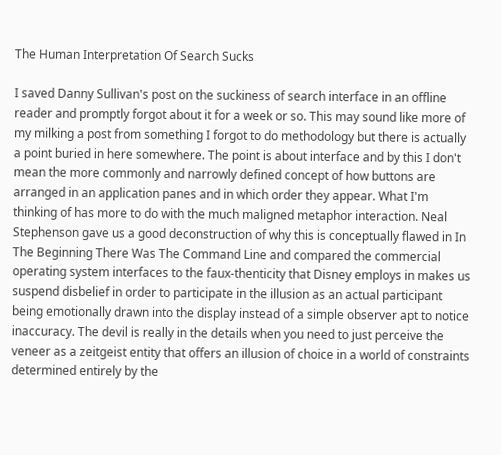The Human Interpretation Of Search Sucks

I saved Danny Sullivan's post on the suckiness of search interface in an offline reader and promptly forgot about it for a week or so. This may sound like more of my milking a post from something I forgot to do methodology but there is actually a point buried in here somewhere. The point is about interface and by this I don't mean the more commonly and narrowly defined concept of how buttons are arranged in an application panes and in which order they appear. What I'm thinking of has more to do with the much maligned metaphor interaction. Neal Stephenson gave us a good deconstruction of why this is conceptually flawed in In The Beginning There Was The Command Line and compared the commercial operating system interfaces to the faux-thenticity that Disney employs in makes us suspend disbelief in order to participate in the illusion as an actual participant being emotionally drawn into the display instead of a simple observer apt to notice inaccuracy. The devil is really in the details when you need to just perceive the veneer as a zeitgeist entity that offers an illusion of choice in a world of constraints determined entirely by the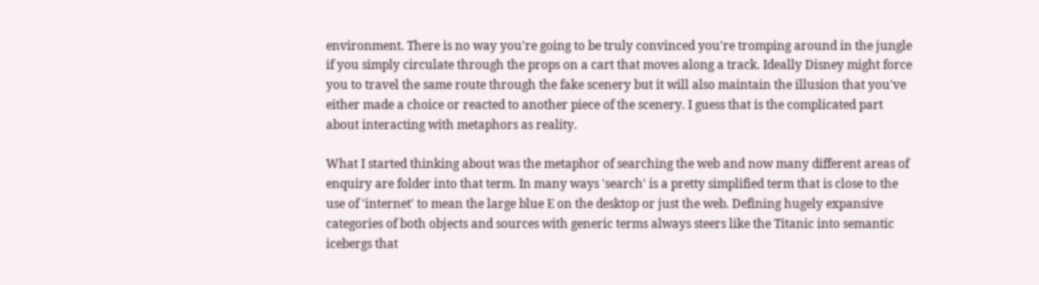environment. There is no way you're going to be truly convinced you're tromping around in the jungle if you simply circulate through the props on a cart that moves along a track. Ideally Disney might force you to travel the same route through the fake scenery but it will also maintain the illusion that you've either made a choice or reacted to another piece of the scenery. I guess that is the complicated part about interacting with metaphors as reality.

What I started thinking about was the metaphor of searching the web and now many different areas of enquiry are folder into that term. In many ways 'search' is a pretty simplified term that is close to the use of 'internet' to mean the large blue E on the desktop or just the web. Defining hugely expansive categories of both objects and sources with generic terms always steers like the Titanic into semantic icebergs that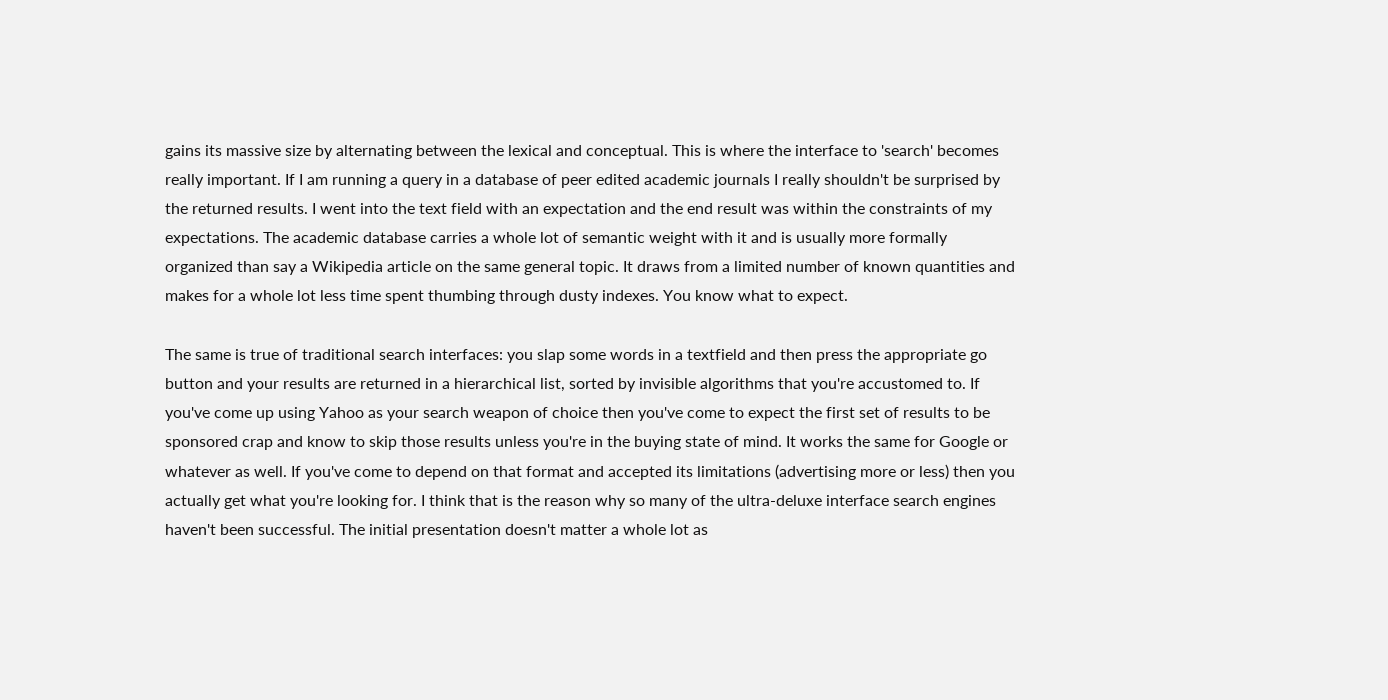gains its massive size by alternating between the lexical and conceptual. This is where the interface to 'search' becomes really important. If I am running a query in a database of peer edited academic journals I really shouldn't be surprised by the returned results. I went into the text field with an expectation and the end result was within the constraints of my expectations. The academic database carries a whole lot of semantic weight with it and is usually more formally organized than say a Wikipedia article on the same general topic. It draws from a limited number of known quantities and makes for a whole lot less time spent thumbing through dusty indexes. You know what to expect.

The same is true of traditional search interfaces: you slap some words in a textfield and then press the appropriate go button and your results are returned in a hierarchical list, sorted by invisible algorithms that you're accustomed to. If you've come up using Yahoo as your search weapon of choice then you've come to expect the first set of results to be sponsored crap and know to skip those results unless you're in the buying state of mind. It works the same for Google or whatever as well. If you've come to depend on that format and accepted its limitations (advertising more or less) then you actually get what you're looking for. I think that is the reason why so many of the ultra-deluxe interface search engines haven't been successful. The initial presentation doesn't matter a whole lot as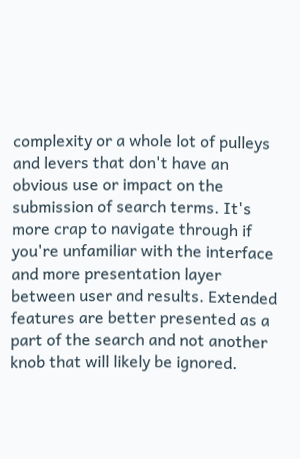complexity or a whole lot of pulleys and levers that don't have an obvious use or impact on the submission of search terms. It's more crap to navigate through if you're unfamiliar with the interface and more presentation layer between user and results. Extended features are better presented as a part of the search and not another knob that will likely be ignored.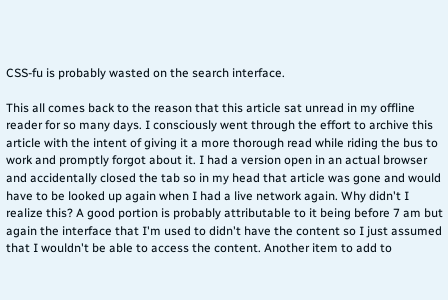CSS-fu is probably wasted on the search interface.

This all comes back to the reason that this article sat unread in my offline reader for so many days. I consciously went through the effort to archive this article with the intent of giving it a more thorough read while riding the bus to work and promptly forgot about it. I had a version open in an actual browser and accidentally closed the tab so in my head that article was gone and would have to be looked up again when I had a live network again. Why didn't I realize this? A good portion is probably attributable to it being before 7 am but again the interface that I'm used to didn't have the content so I just assumed that I wouldn't be able to access the content. Another item to add to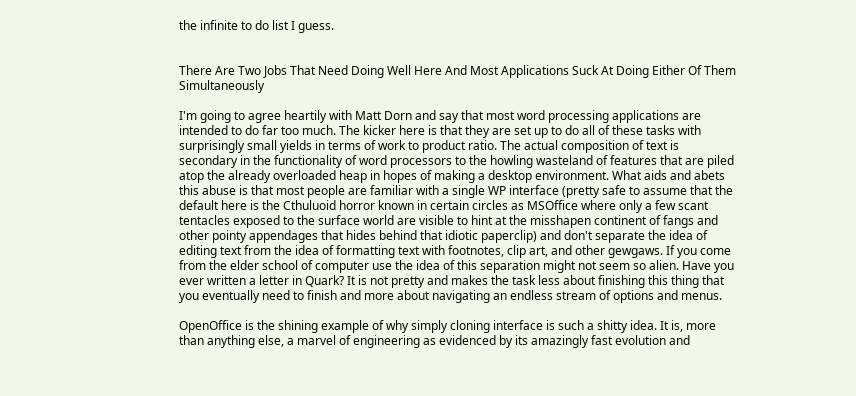the infinite to do list I guess.


There Are Two Jobs That Need Doing Well Here And Most Applications Suck At Doing Either Of Them Simultaneously

I'm going to agree heartily with Matt Dorn and say that most word processing applications are intended to do far too much. The kicker here is that they are set up to do all of these tasks with surprisingly small yields in terms of work to product ratio. The actual composition of text is secondary in the functionality of word processors to the howling wasteland of features that are piled atop the already overloaded heap in hopes of making a desktop environment. What aids and abets this abuse is that most people are familiar with a single WP interface (pretty safe to assume that the default here is the Cthuluoid horror known in certain circles as MSOffice where only a few scant tentacles exposed to the surface world are visible to hint at the misshapen continent of fangs and other pointy appendages that hides behind that idiotic paperclip) and don't separate the idea of editing text from the idea of formatting text with footnotes, clip art, and other gewgaws. If you come from the elder school of computer use the idea of this separation might not seem so alien. Have you ever written a letter in Quark? It is not pretty and makes the task less about finishing this thing that you eventually need to finish and more about navigating an endless stream of options and menus.

OpenOffice is the shining example of why simply cloning interface is such a shitty idea. It is, more than anything else, a marvel of engineering as evidenced by its amazingly fast evolution and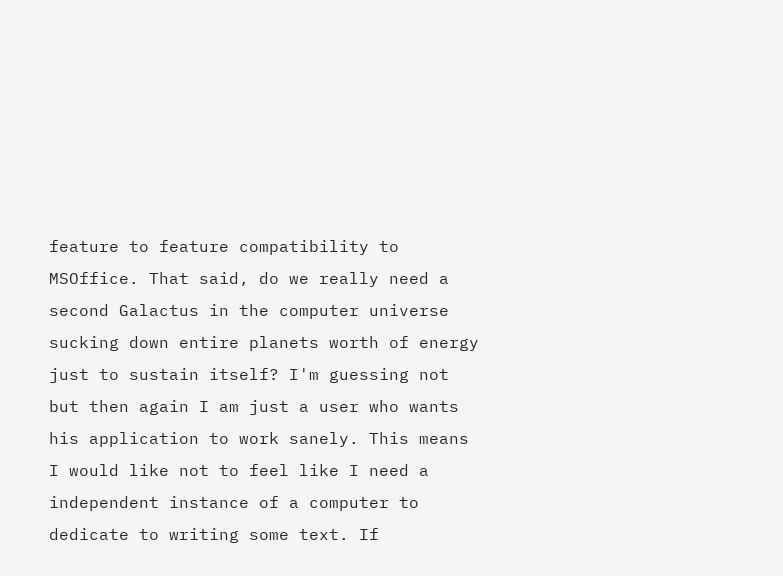feature to feature compatibility to MSOffice. That said, do we really need a second Galactus in the computer universe sucking down entire planets worth of energy just to sustain itself? I'm guessing not but then again I am just a user who wants his application to work sanely. This means I would like not to feel like I need a independent instance of a computer to dedicate to writing some text. If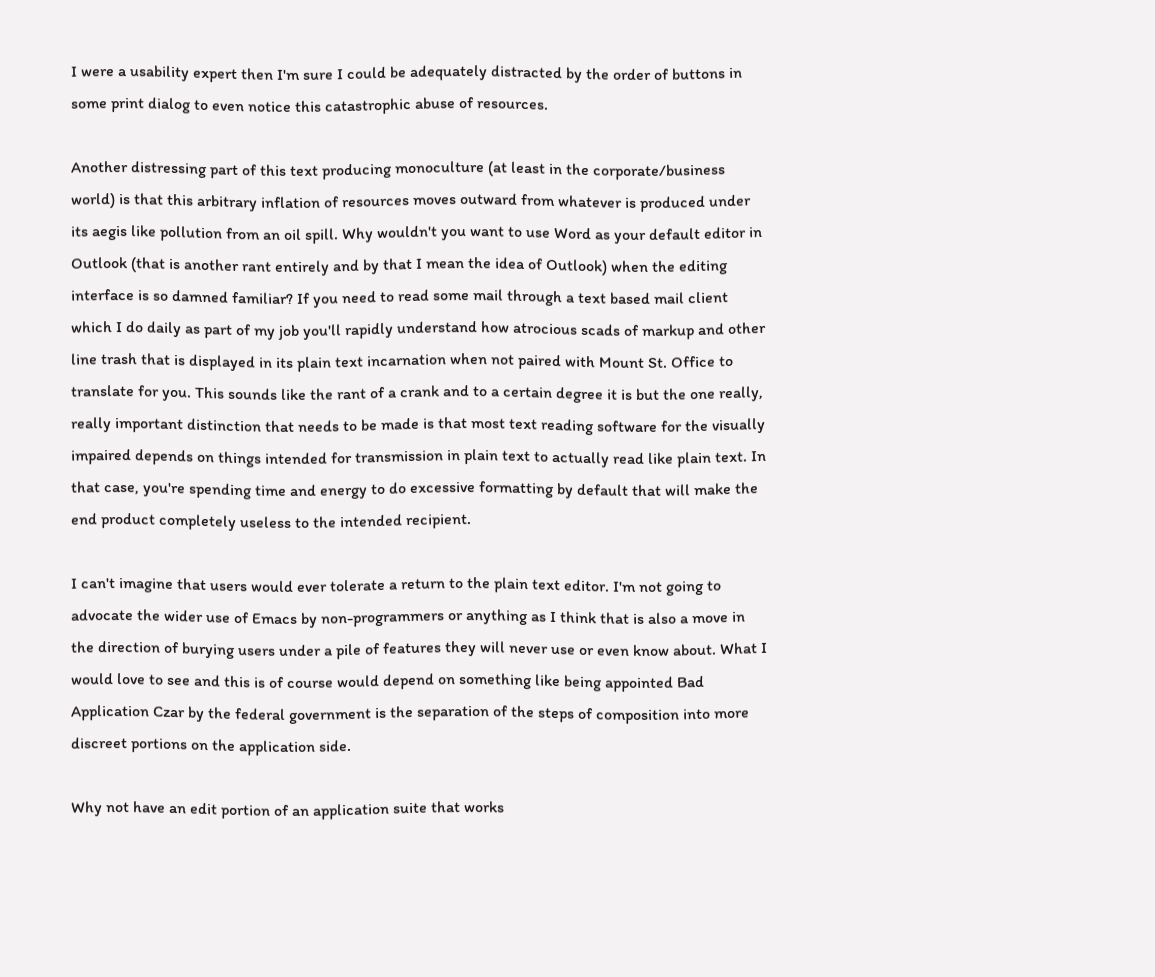I were a usability expert then I'm sure I could be adequately distracted by the order of buttons in some print dialog to even notice this catastrophic abuse of resources.

Another distressing part of this text producing monoculture (at least in the corporate/business world) is that this arbitrary inflation of resources moves outward from whatever is produced under its aegis like pollution from an oil spill. Why wouldn't you want to use Word as your default editor in Outlook (that is another rant entirely and by that I mean the idea of Outlook) when the editing interface is so damned familiar? If you need to read some mail through a text based mail client which I do daily as part of my job you'll rapidly understand how atrocious scads of markup and other line trash that is displayed in its plain text incarnation when not paired with Mount St. Office to translate for you. This sounds like the rant of a crank and to a certain degree it is but the one really, really important distinction that needs to be made is that most text reading software for the visually impaired depends on things intended for transmission in plain text to actually read like plain text. In that case, you're spending time and energy to do excessive formatting by default that will make the end product completely useless to the intended recipient.

I can't imagine that users would ever tolerate a return to the plain text editor. I'm not going to advocate the wider use of Emacs by non-programmers or anything as I think that is also a move in the direction of burying users under a pile of features they will never use or even know about. What I would love to see and this is of course would depend on something like being appointed Bad Application Czar by the federal government is the separation of the steps of composition into more discreet portions on the application side.

Why not have an edit portion of an application suite that works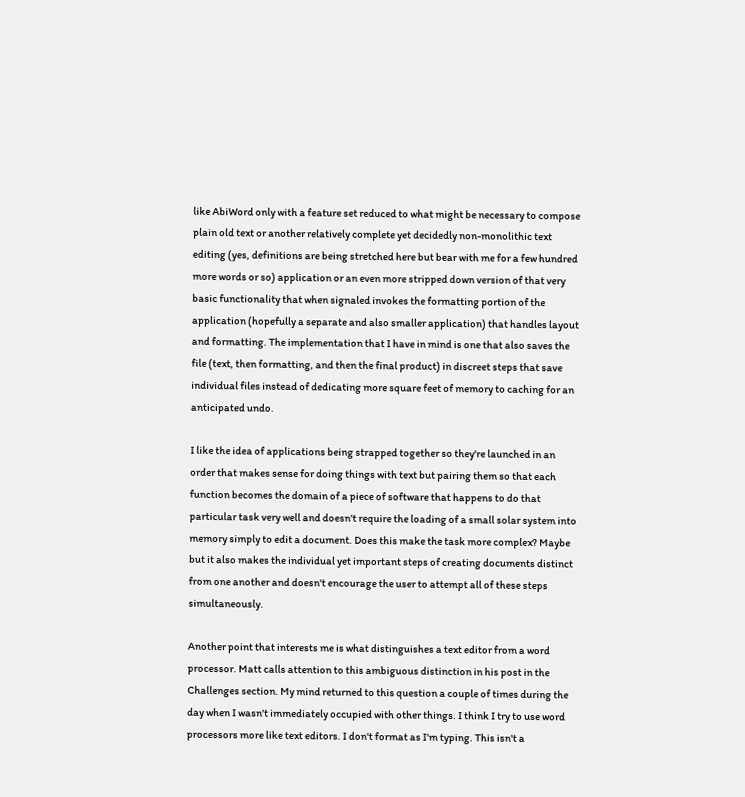like AbiWord only with a feature set reduced to what might be necessary to compose plain old text or another relatively complete yet decidedly non-monolithic text editing (yes, definitions are being stretched here but bear with me for a few hundred more words or so) application or an even more stripped down version of that very basic functionality that when signaled invokes the formatting portion of the application (hopefully a separate and also smaller application) that handles layout and formatting. The implementation that I have in mind is one that also saves the file (text, then formatting, and then the final product) in discreet steps that save individual files instead of dedicating more square feet of memory to caching for an anticipated undo.

I like the idea of applications being strapped together so they're launched in an order that makes sense for doing things with text but pairing them so that each function becomes the domain of a piece of software that happens to do that particular task very well and doesn't require the loading of a small solar system into memory simply to edit a document. Does this make the task more complex? Maybe but it also makes the individual yet important steps of creating documents distinct from one another and doesn't encourage the user to attempt all of these steps simultaneously.

Another point that interests me is what distinguishes a text editor from a word processor. Matt calls attention to this ambiguous distinction in his post in the Challenges section. My mind returned to this question a couple of times during the day when I wasn't immediately occupied with other things. I think I try to use word processors more like text editors. I don't format as I'm typing. This isn't a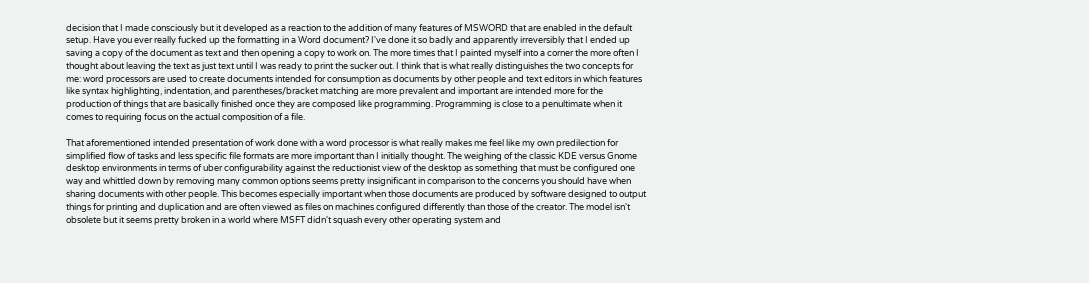decision that I made consciously but it developed as a reaction to the addition of many features of MSWORD that are enabled in the default setup. Have you ever really fucked up the formatting in a Word document? I've done it so badly and apparently irreversibly that I ended up saving a copy of the document as text and then opening a copy to work on. The more times that I painted myself into a corner the more often I thought about leaving the text as just text until I was ready to print the sucker out. I think that is what really distinguishes the two concepts for me: word processors are used to create documents intended for consumption as documents by other people and text editors in which features like syntax highlighting, indentation, and parentheses/bracket matching are more prevalent and important are intended more for the production of things that are basically finished once they are composed like programming. Programming is close to a penultimate when it comes to requiring focus on the actual composition of a file.

That aforementioned intended presentation of work done with a word processor is what really makes me feel like my own predilection for simplified flow of tasks and less specific file formats are more important than I initially thought. The weighing of the classic KDE versus Gnome desktop environments in terms of uber configurability against the reductionist view of the desktop as something that must be configured one way and whittled down by removing many common options seems pretty insignificant in comparison to the concerns you should have when sharing documents with other people. This becomes especially important when those documents are produced by software designed to output things for printing and duplication and are often viewed as files on machines configured differently than those of the creator. The model isn't obsolete but it seems pretty broken in a world where MSFT didn't squash every other operating system and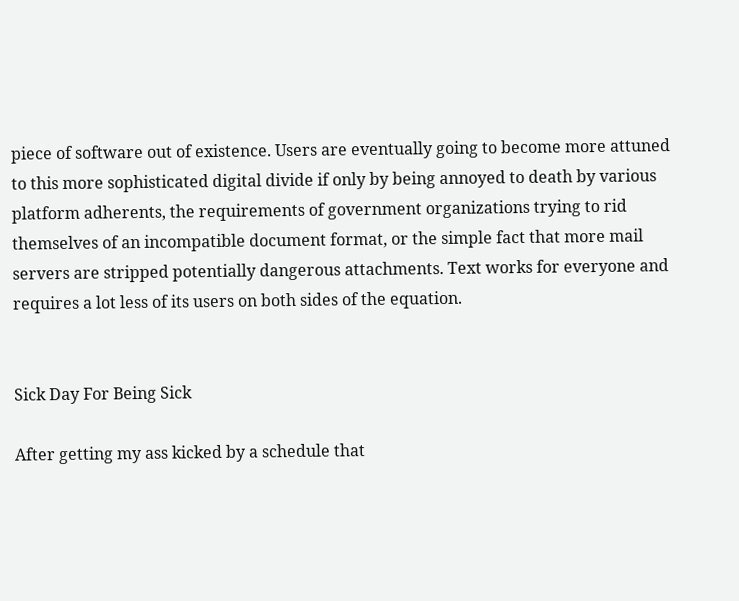piece of software out of existence. Users are eventually going to become more attuned to this more sophisticated digital divide if only by being annoyed to death by various platform adherents, the requirements of government organizations trying to rid themselves of an incompatible document format, or the simple fact that more mail servers are stripped potentially dangerous attachments. Text works for everyone and requires a lot less of its users on both sides of the equation.


Sick Day For Being Sick

After getting my ass kicked by a schedule that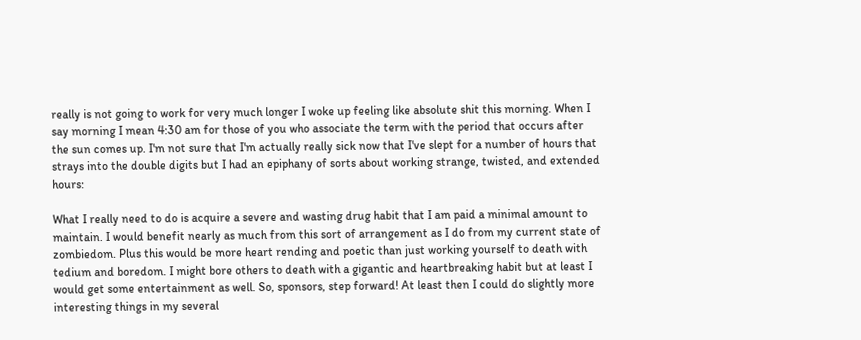really is not going to work for very much longer I woke up feeling like absolute shit this morning. When I say morning I mean 4:30 am for those of you who associate the term with the period that occurs after the sun comes up. I'm not sure that I'm actually really sick now that I've slept for a number of hours that strays into the double digits but I had an epiphany of sorts about working strange, twisted, and extended hours:

What I really need to do is acquire a severe and wasting drug habit that I am paid a minimal amount to maintain. I would benefit nearly as much from this sort of arrangement as I do from my current state of zombiedom. Plus this would be more heart rending and poetic than just working yourself to death with tedium and boredom. I might bore others to death with a gigantic and heartbreaking habit but at least I would get some entertainment as well. So, sponsors, step forward! At least then I could do slightly more interesting things in my several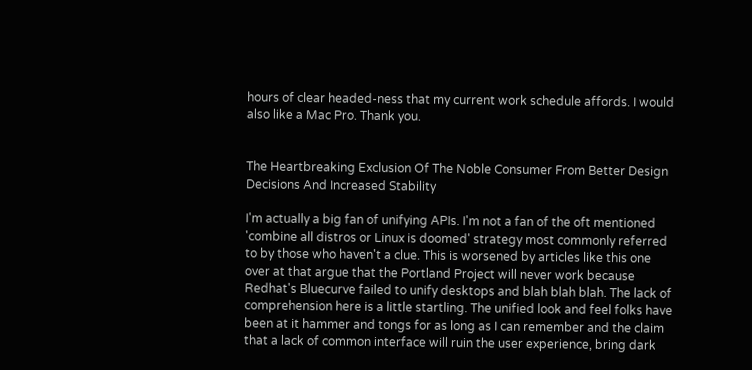hours of clear headed-ness that my current work schedule affords. I would also like a Mac Pro. Thank you.


The Heartbreaking Exclusion Of The Noble Consumer From Better Design Decisions And Increased Stability

I'm actually a big fan of unifying APIs. I'm not a fan of the oft mentioned 'combine all distros or Linux is doomed' strategy most commonly referred to by those who haven't a clue. This is worsened by articles like this one over at that argue that the Portland Project will never work because Redhat's Bluecurve failed to unify desktops and blah blah blah. The lack of comprehension here is a little startling. The unified look and feel folks have been at it hammer and tongs for as long as I can remember and the claim that a lack of common interface will ruin the user experience, bring dark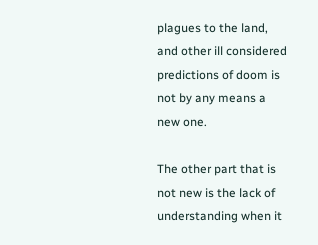plagues to the land, and other ill considered predictions of doom is not by any means a new one.

The other part that is not new is the lack of understanding when it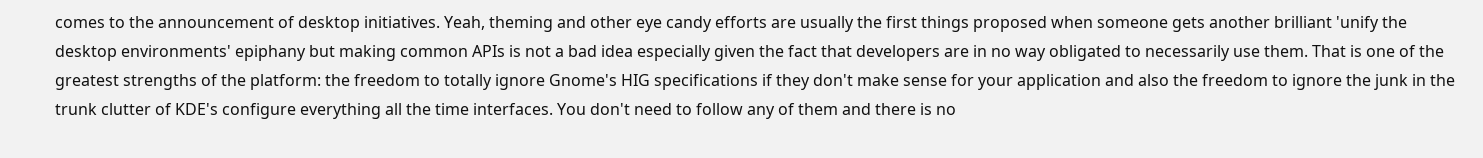comes to the announcement of desktop initiatives. Yeah, theming and other eye candy efforts are usually the first things proposed when someone gets another brilliant 'unify the desktop environments' epiphany but making common APIs is not a bad idea especially given the fact that developers are in no way obligated to necessarily use them. That is one of the greatest strengths of the platform: the freedom to totally ignore Gnome's HIG specifications if they don't make sense for your application and also the freedom to ignore the junk in the trunk clutter of KDE's configure everything all the time interfaces. You don't need to follow any of them and there is no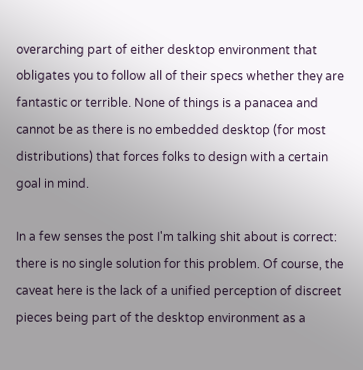overarching part of either desktop environment that obligates you to follow all of their specs whether they are fantastic or terrible. None of things is a panacea and cannot be as there is no embedded desktop (for most distributions) that forces folks to design with a certain goal in mind.

In a few senses the post I'm talking shit about is correct: there is no single solution for this problem. Of course, the caveat here is the lack of a unified perception of discreet pieces being part of the desktop environment as a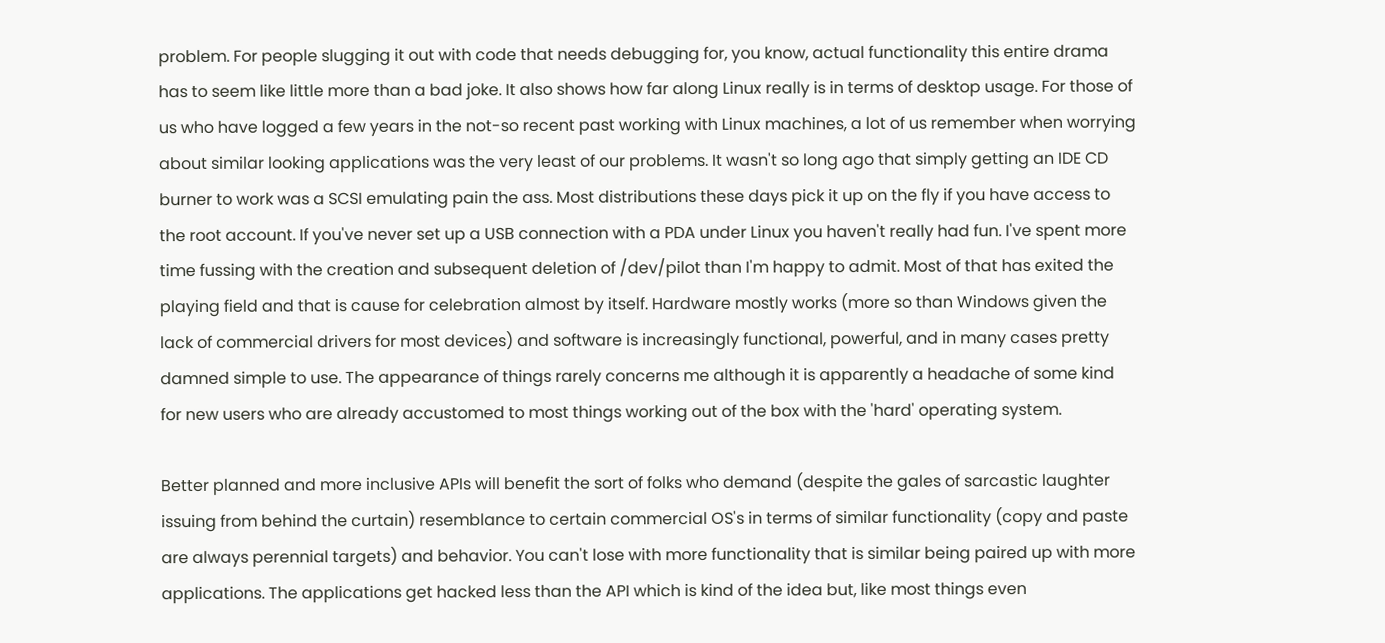problem. For people slugging it out with code that needs debugging for, you know, actual functionality this entire drama has to seem like little more than a bad joke. It also shows how far along Linux really is in terms of desktop usage. For those of us who have logged a few years in the not-so recent past working with Linux machines, a lot of us remember when worrying about similar looking applications was the very least of our problems. It wasn't so long ago that simply getting an IDE CD burner to work was a SCSI emulating pain the ass. Most distributions these days pick it up on the fly if you have access to the root account. If you've never set up a USB connection with a PDA under Linux you haven't really had fun. I've spent more time fussing with the creation and subsequent deletion of /dev/pilot than I'm happy to admit. Most of that has exited the playing field and that is cause for celebration almost by itself. Hardware mostly works (more so than Windows given the lack of commercial drivers for most devices) and software is increasingly functional, powerful, and in many cases pretty damned simple to use. The appearance of things rarely concerns me although it is apparently a headache of some kind for new users who are already accustomed to most things working out of the box with the 'hard' operating system.

Better planned and more inclusive APIs will benefit the sort of folks who demand (despite the gales of sarcastic laughter issuing from behind the curtain) resemblance to certain commercial OS's in terms of similar functionality (copy and paste are always perennial targets) and behavior. You can't lose with more functionality that is similar being paired up with more applications. The applications get hacked less than the API which is kind of the idea but, like most things even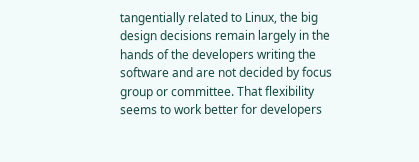tangentially related to Linux, the big design decisions remain largely in the hands of the developers writing the software and are not decided by focus group or committee. That flexibility seems to work better for developers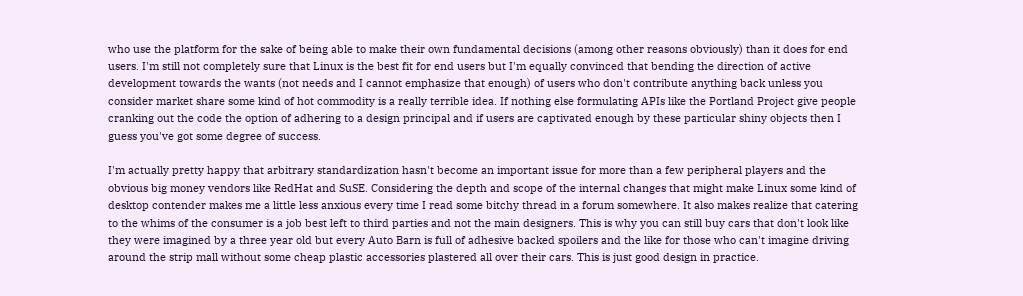who use the platform for the sake of being able to make their own fundamental decisions (among other reasons obviously) than it does for end users. I'm still not completely sure that Linux is the best fit for end users but I'm equally convinced that bending the direction of active development towards the wants (not needs and I cannot emphasize that enough) of users who don't contribute anything back unless you consider market share some kind of hot commodity is a really terrible idea. If nothing else formulating APIs like the Portland Project give people cranking out the code the option of adhering to a design principal and if users are captivated enough by these particular shiny objects then I guess you've got some degree of success.

I'm actually pretty happy that arbitrary standardization hasn't become an important issue for more than a few peripheral players and the obvious big money vendors like RedHat and SuSE. Considering the depth and scope of the internal changes that might make Linux some kind of desktop contender makes me a little less anxious every time I read some bitchy thread in a forum somewhere. It also makes realize that catering to the whims of the consumer is a job best left to third parties and not the main designers. This is why you can still buy cars that don't look like they were imagined by a three year old but every Auto Barn is full of adhesive backed spoilers and the like for those who can't imagine driving around the strip mall without some cheap plastic accessories plastered all over their cars. This is just good design in practice.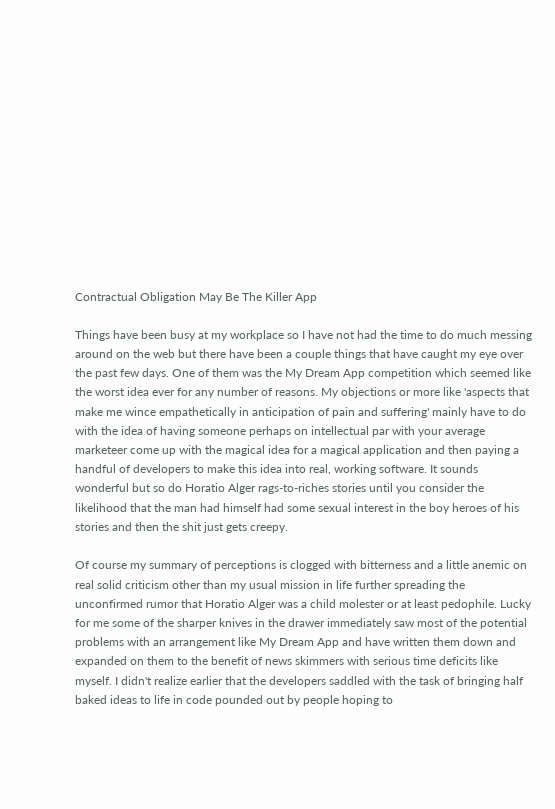Contractual Obligation May Be The Killer App

Things have been busy at my workplace so I have not had the time to do much messing around on the web but there have been a couple things that have caught my eye over the past few days. One of them was the My Dream App competition which seemed like the worst idea ever for any number of reasons. My objections or more like 'aspects that make me wince empathetically in anticipation of pain and suffering' mainly have to do with the idea of having someone perhaps on intellectual par with your average marketeer come up with the magical idea for a magical application and then paying a handful of developers to make this idea into real, working software. It sounds wonderful but so do Horatio Alger rags-to-riches stories until you consider the likelihood that the man had himself had some sexual interest in the boy heroes of his stories and then the shit just gets creepy.

Of course my summary of perceptions is clogged with bitterness and a little anemic on real solid criticism other than my usual mission in life further spreading the unconfirmed rumor that Horatio Alger was a child molester or at least pedophile. Lucky for me some of the sharper knives in the drawer immediately saw most of the potential problems with an arrangement like My Dream App and have written them down and expanded on them to the benefit of news skimmers with serious time deficits like myself. I didn't realize earlier that the developers saddled with the task of bringing half baked ideas to life in code pounded out by people hoping to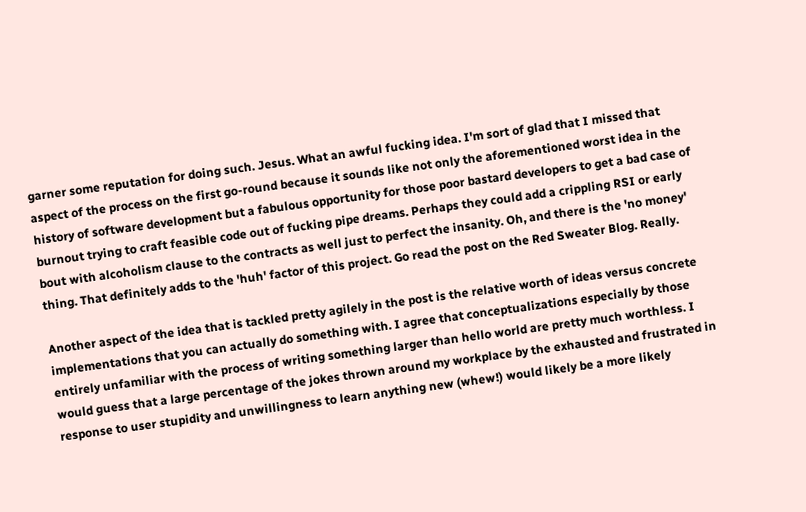garner some reputation for doing such. Jesus. What an awful fucking idea. I'm sort of glad that I missed that aspect of the process on the first go-round because it sounds like not only the aforementioned worst idea in the history of software development but a fabulous opportunity for those poor bastard developers to get a bad case of burnout trying to craft feasible code out of fucking pipe dreams. Perhaps they could add a crippling RSI or early bout with alcoholism clause to the contracts as well just to perfect the insanity. Oh, and there is the 'no money' thing. That definitely adds to the 'huh' factor of this project. Go read the post on the Red Sweater Blog. Really.

Another aspect of the idea that is tackled pretty agilely in the post is the relative worth of ideas versus concrete implementations that you can actually do something with. I agree that conceptualizations especially by those entirely unfamiliar with the process of writing something larger than hello world are pretty much worthless. I would guess that a large percentage of the jokes thrown around my workplace by the exhausted and frustrated in response to user stupidity and unwillingness to learn anything new (whew!) would likely be a more likely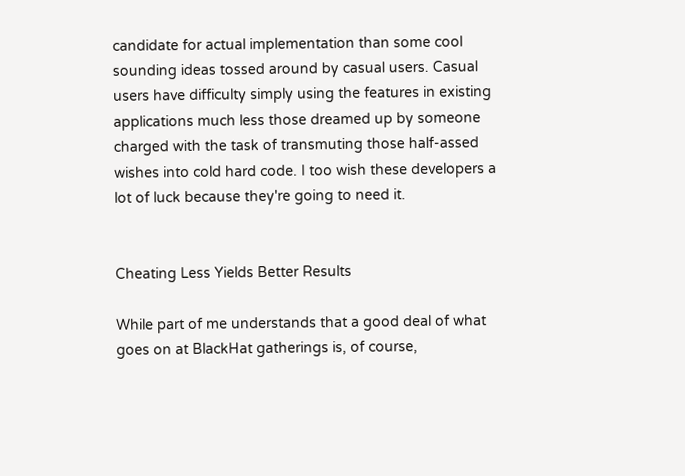candidate for actual implementation than some cool sounding ideas tossed around by casual users. Casual users have difficulty simply using the features in existing applications much less those dreamed up by someone charged with the task of transmuting those half-assed wishes into cold hard code. I too wish these developers a lot of luck because they're going to need it.


Cheating Less Yields Better Results

While part of me understands that a good deal of what goes on at BlackHat gatherings is, of course,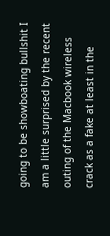going to be showboating bullshit I am a little surprised by the recent outing of the Macbook wireless crack as a fake at least in the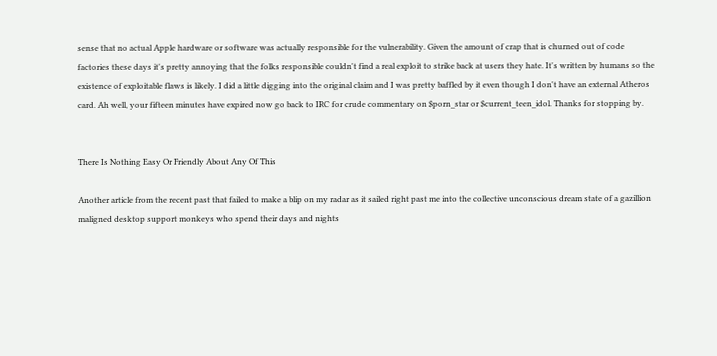sense that no actual Apple hardware or software was actually responsible for the vulnerability. Given the amount of crap that is churned out of code factories these days it's pretty annoying that the folks responsible couldn't find a real exploit to strike back at users they hate. It's written by humans so the existence of exploitable flaws is likely. I did a little digging into the original claim and I was pretty baffled by it even though I don't have an external Atheros card. Ah well, your fifteen minutes have expired now go back to IRC for crude commentary on $porn_star or $current_teen_idol. Thanks for stopping by.


There Is Nothing Easy Or Friendly About Any Of This

Another article from the recent past that failed to make a blip on my radar as it sailed right past me into the collective unconscious dream state of a gazillion maligned desktop support monkeys who spend their days and nights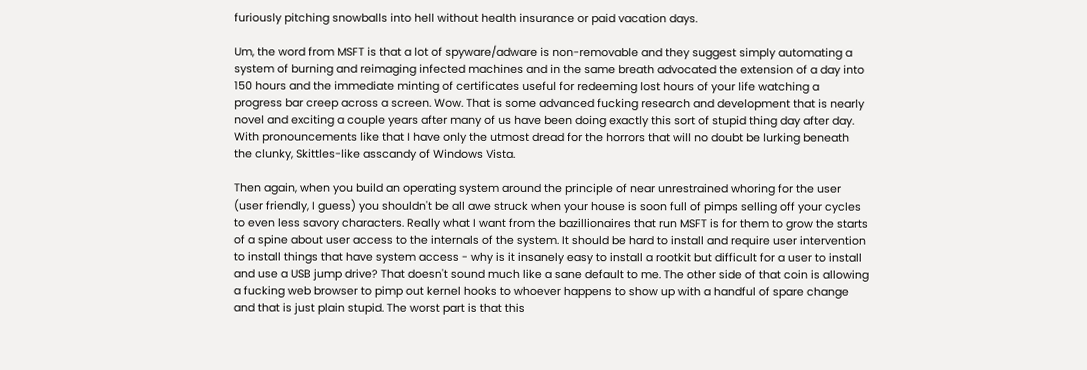furiously pitching snowballs into hell without health insurance or paid vacation days.

Um, the word from MSFT is that a lot of spyware/adware is non-removable and they suggest simply automating a system of burning and reimaging infected machines and in the same breath advocated the extension of a day into 150 hours and the immediate minting of certificates useful for redeeming lost hours of your life watching a progress bar creep across a screen. Wow. That is some advanced fucking research and development that is nearly novel and exciting a couple years after many of us have been doing exactly this sort of stupid thing day after day. With pronouncements like that I have only the utmost dread for the horrors that will no doubt be lurking beneath the clunky, Skittles-like asscandy of Windows Vista.

Then again, when you build an operating system around the principle of near unrestrained whoring for the user (user friendly, I guess) you shouldn't be all awe struck when your house is soon full of pimps selling off your cycles to even less savory characters. Really what I want from the bazillionaires that run MSFT is for them to grow the starts of a spine about user access to the internals of the system. It should be hard to install and require user intervention to install things that have system access - why is it insanely easy to install a rootkit but difficult for a user to install and use a USB jump drive? That doesn't sound much like a sane default to me. The other side of that coin is allowing a fucking web browser to pimp out kernel hooks to whoever happens to show up with a handful of spare change and that is just plain stupid. The worst part is that this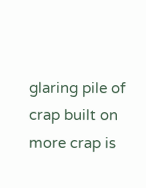glaring pile of crap built on more crap is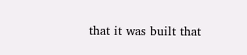that it was built that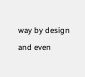way by design and even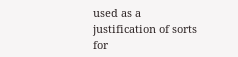used as a justification of sorts for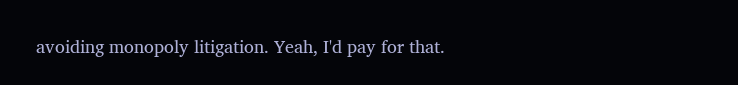avoiding monopoly litigation. Yeah, I'd pay for that.